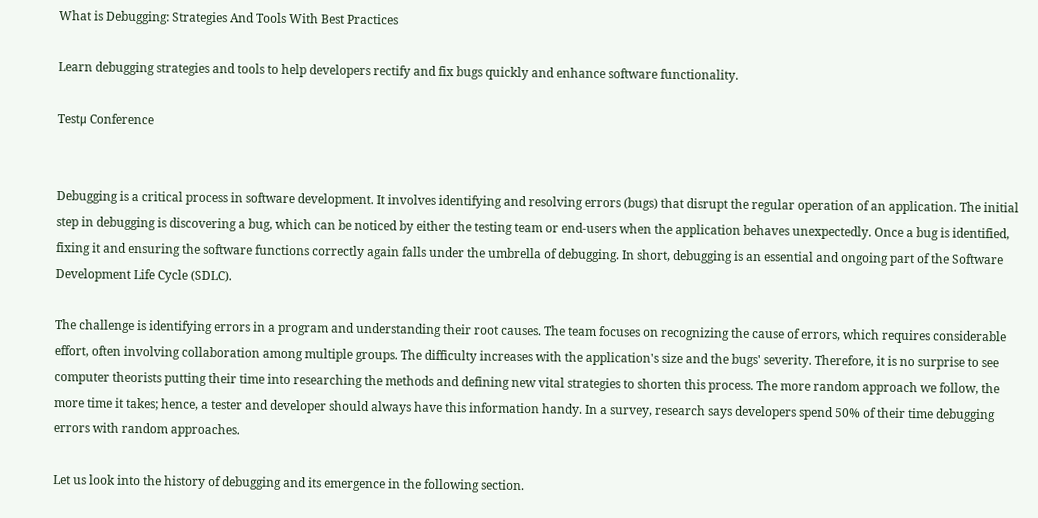What is Debugging: Strategies And Tools With Best Practices

Learn debugging strategies and tools to help developers rectify and fix bugs quickly and enhance software functionality.

Testμ Conference


Debugging is a critical process in software development. It involves identifying and resolving errors (bugs) that disrupt the regular operation of an application. The initial step in debugging is discovering a bug, which can be noticed by either the testing team or end-users when the application behaves unexpectedly. Once a bug is identified, fixing it and ensuring the software functions correctly again falls under the umbrella of debugging. In short, debugging is an essential and ongoing part of the Software Development Life Cycle (SDLC).

The challenge is identifying errors in a program and understanding their root causes. The team focuses on recognizing the cause of errors, which requires considerable effort, often involving collaboration among multiple groups. The difficulty increases with the application's size and the bugs' severity. Therefore, it is no surprise to see computer theorists putting their time into researching the methods and defining new vital strategies to shorten this process. The more random approach we follow, the more time it takes; hence, a tester and developer should always have this information handy. In a survey, research says developers spend 50% of their time debugging errors with random approaches.

Let us look into the history of debugging and its emergence in the following section.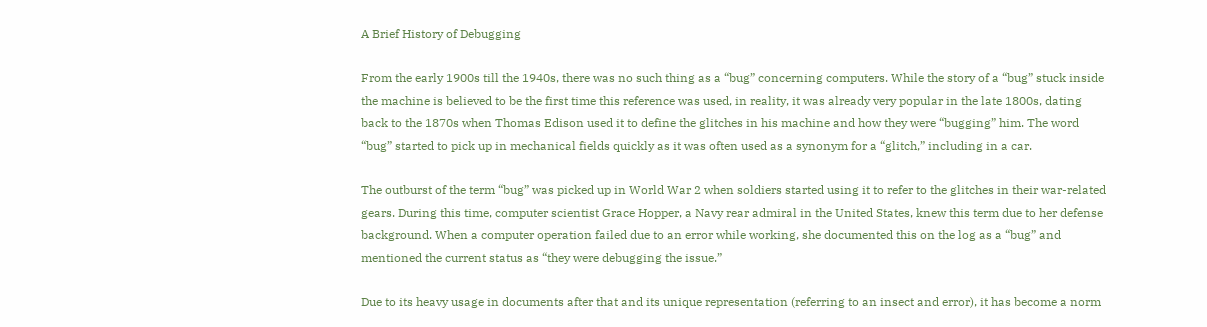A Brief History of Debugging

From the early 1900s till the 1940s, there was no such thing as a “bug” concerning computers. While the story of a “bug” stuck inside the machine is believed to be the first time this reference was used, in reality, it was already very popular in the late 1800s, dating back to the 1870s when Thomas Edison used it to define the glitches in his machine and how they were “bugging” him. The word “bug” started to pick up in mechanical fields quickly as it was often used as a synonym for a “glitch,” including in a car.

The outburst of the term “bug” was picked up in World War 2 when soldiers started using it to refer to the glitches in their war-related gears. During this time, computer scientist Grace Hopper, a Navy rear admiral in the United States, knew this term due to her defense background. When a computer operation failed due to an error while working, she documented this on the log as a “bug” and mentioned the current status as “they were debugging the issue.”

Due to its heavy usage in documents after that and its unique representation (referring to an insect and error), it has become a norm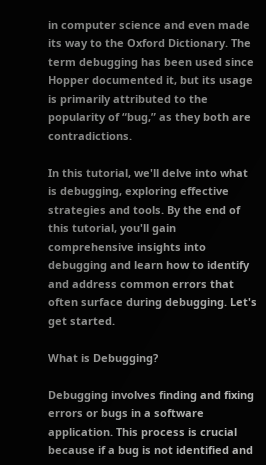in computer science and even made its way to the Oxford Dictionary. The term debugging has been used since Hopper documented it, but its usage is primarily attributed to the popularity of “bug,” as they both are contradictions.

In this tutorial, we'll delve into what is debugging, exploring effective strategies and tools. By the end of this tutorial, you'll gain comprehensive insights into debugging and learn how to identify and address common errors that often surface during debugging. Let's get started.

What is Debugging?

Debugging involves finding and fixing errors or bugs in a software application. This process is crucial because if a bug is not identified and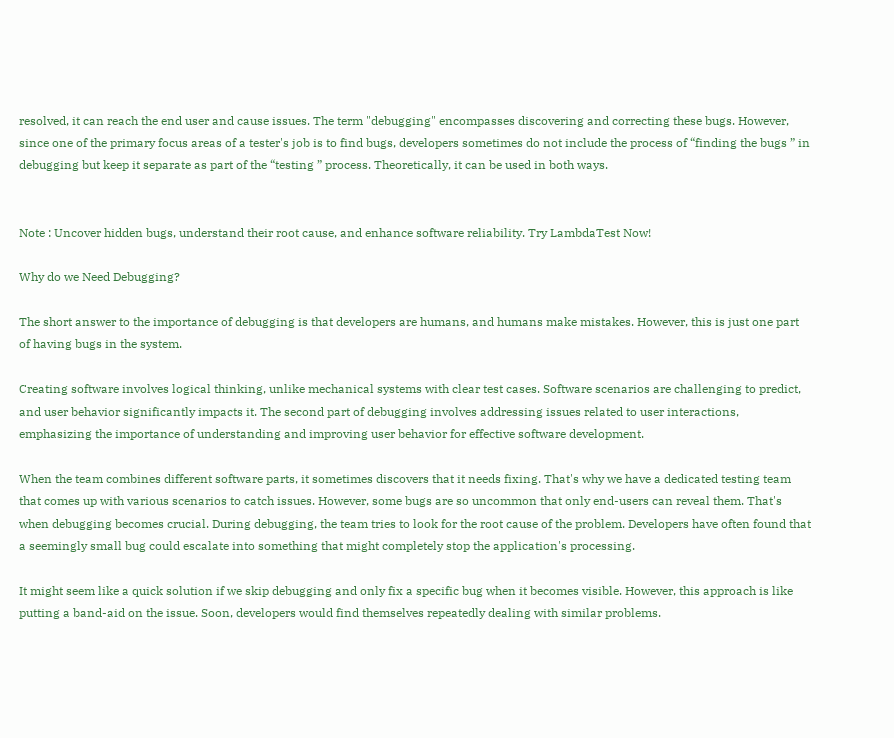resolved, it can reach the end user and cause issues. The term "debugging" encompasses discovering and correcting these bugs. However, since one of the primary focus areas of a tester's job is to find bugs, developers sometimes do not include the process of “finding the bugs ” in debugging but keep it separate as part of the “testing ” process. Theoretically, it can be used in both ways.


Note : Uncover hidden bugs, understand their root cause, and enhance software reliability. Try LambdaTest Now!

Why do we Need Debugging?

The short answer to the importance of debugging is that developers are humans, and humans make mistakes. However, this is just one part of having bugs in the system.

Creating software involves logical thinking, unlike mechanical systems with clear test cases. Software scenarios are challenging to predict, and user behavior significantly impacts it. The second part of debugging involves addressing issues related to user interactions, emphasizing the importance of understanding and improving user behavior for effective software development.

When the team combines different software parts, it sometimes discovers that it needs fixing. That's why we have a dedicated testing team that comes up with various scenarios to catch issues. However, some bugs are so uncommon that only end-users can reveal them. That's when debugging becomes crucial. During debugging, the team tries to look for the root cause of the problem. Developers have often found that a seemingly small bug could escalate into something that might completely stop the application's processing.

It might seem like a quick solution if we skip debugging and only fix a specific bug when it becomes visible. However, this approach is like putting a band-aid on the issue. Soon, developers would find themselves repeatedly dealing with similar problems.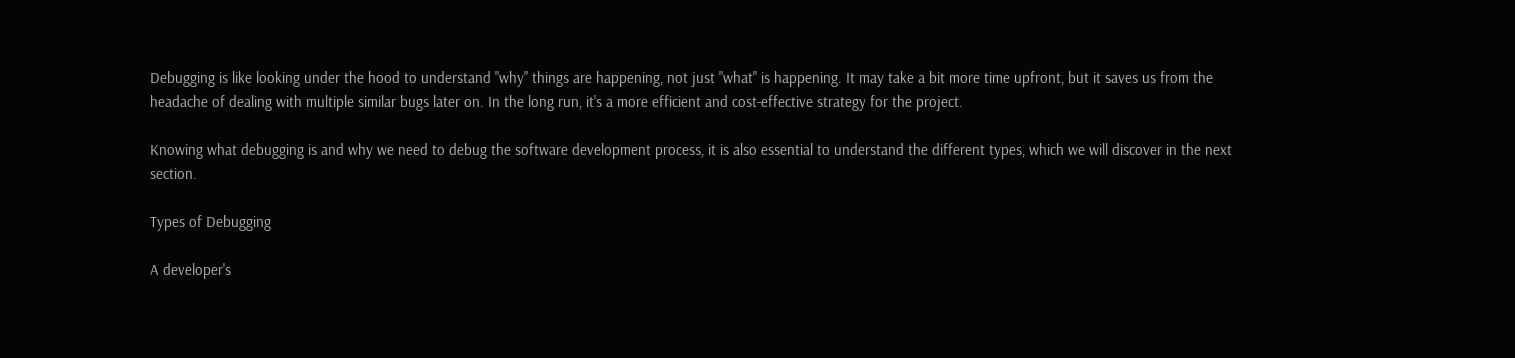Debugging is like looking under the hood to understand "why" things are happening, not just "what" is happening. It may take a bit more time upfront, but it saves us from the headache of dealing with multiple similar bugs later on. In the long run, it's a more efficient and cost-effective strategy for the project.

Knowing what debugging is and why we need to debug the software development process, it is also essential to understand the different types, which we will discover in the next section.

Types of Debugging

A developer's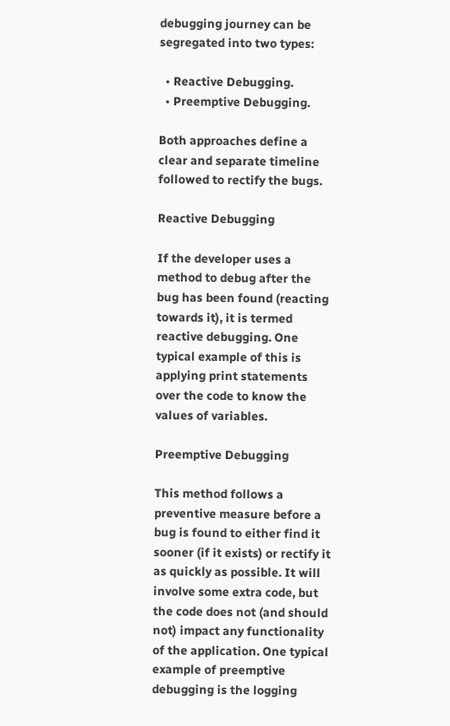debugging journey can be segregated into two types:

  • Reactive Debugging.
  • Preemptive Debugging.

Both approaches define a clear and separate timeline followed to rectify the bugs.

Reactive Debugging

If the developer uses a method to debug after the bug has been found (reacting towards it), it is termed reactive debugging. One typical example of this is applying print statements over the code to know the values of variables.

Preemptive Debugging

This method follows a preventive measure before a bug is found to either find it sooner (if it exists) or rectify it as quickly as possible. It will involve some extra code, but the code does not (and should not) impact any functionality of the application. One typical example of preemptive debugging is the logging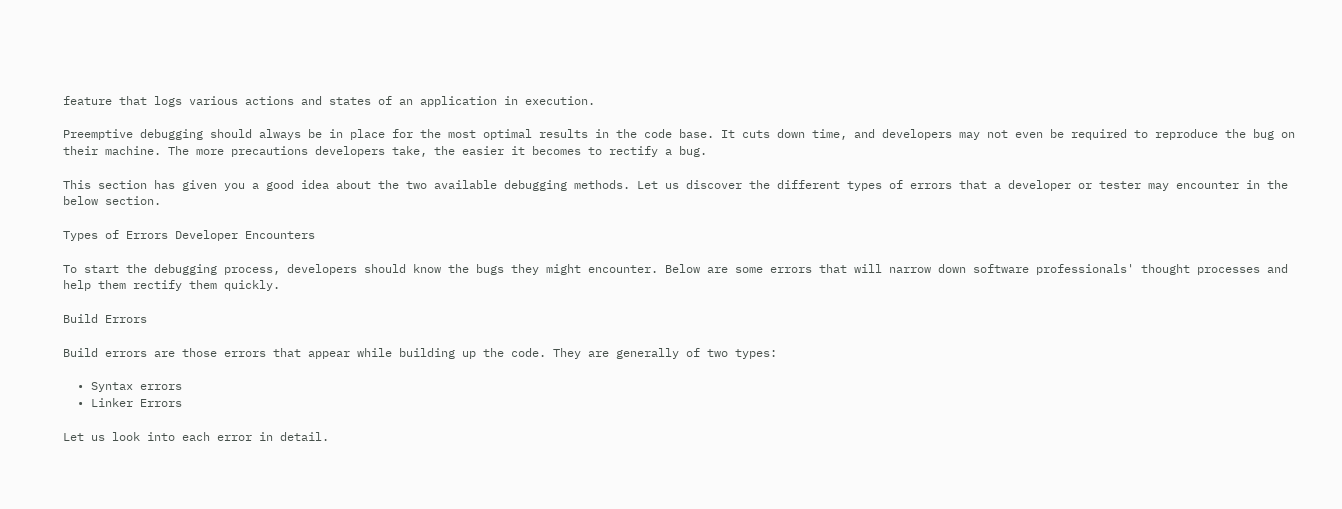feature that logs various actions and states of an application in execution.

Preemptive debugging should always be in place for the most optimal results in the code base. It cuts down time, and developers may not even be required to reproduce the bug on their machine. The more precautions developers take, the easier it becomes to rectify a bug.

This section has given you a good idea about the two available debugging methods. Let us discover the different types of errors that a developer or tester may encounter in the below section.

Types of Errors Developer Encounters

To start the debugging process, developers should know the bugs they might encounter. Below are some errors that will narrow down software professionals' thought processes and help them rectify them quickly.

Build Errors

Build errors are those errors that appear while building up the code. They are generally of two types:

  • Syntax errors
  • Linker Errors

Let us look into each error in detail.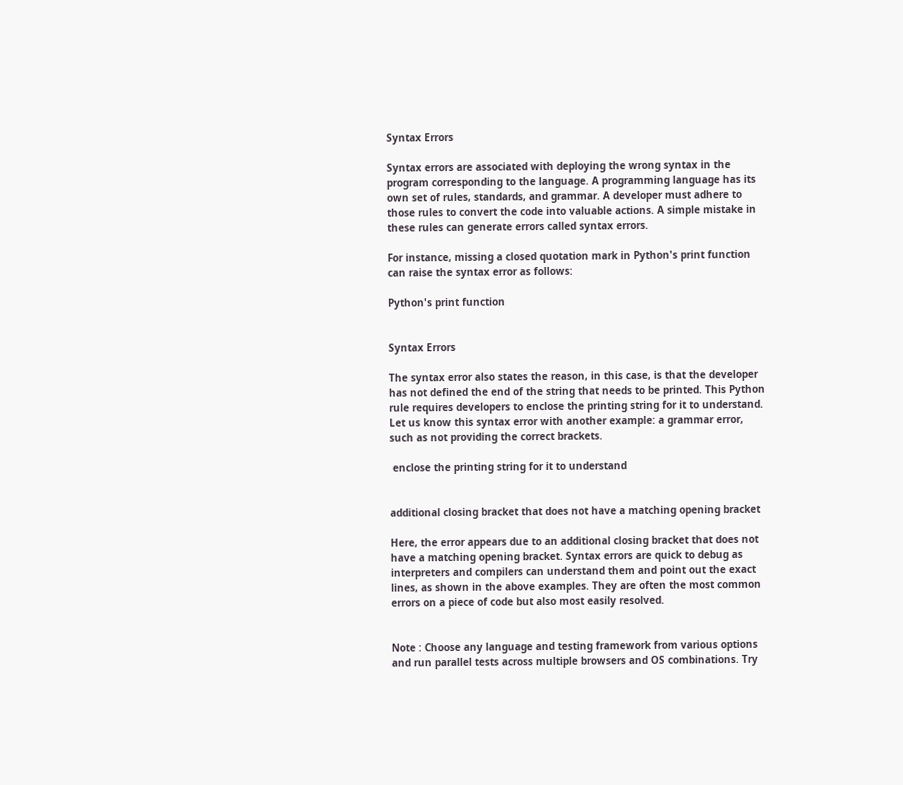Syntax Errors

Syntax errors are associated with deploying the wrong syntax in the program corresponding to the language. A programming language has its own set of rules, standards, and grammar. A developer must adhere to those rules to convert the code into valuable actions. A simple mistake in these rules can generate errors called syntax errors.

For instance, missing a closed quotation mark in Python's print function can raise the syntax error as follows:

Python's print function


Syntax Errors

The syntax error also states the reason, in this case, is that the developer has not defined the end of the string that needs to be printed. This Python rule requires developers to enclose the printing string for it to understand. Let us know this syntax error with another example: a grammar error, such as not providing the correct brackets.

 enclose the printing string for it to understand


additional closing bracket that does not have a matching opening bracket

Here, the error appears due to an additional closing bracket that does not have a matching opening bracket. Syntax errors are quick to debug as interpreters and compilers can understand them and point out the exact lines, as shown in the above examples. They are often the most common errors on a piece of code but also most easily resolved.


Note : Choose any language and testing framework from various options and run parallel tests across multiple browsers and OS combinations. Try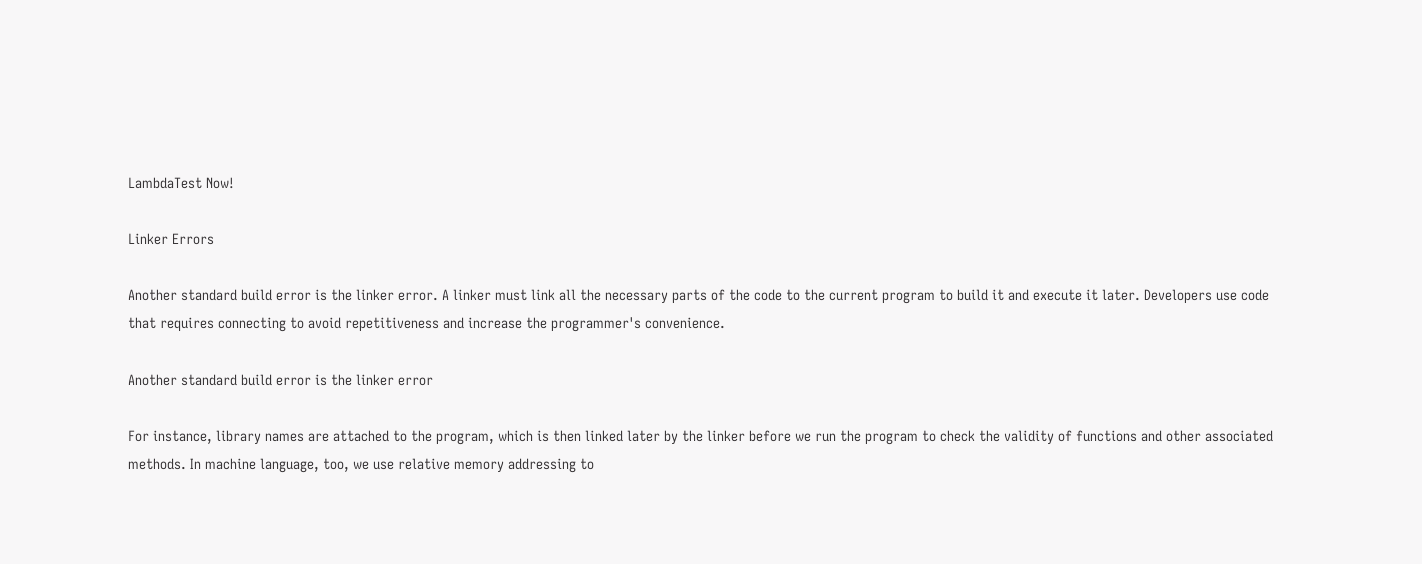LambdaTest Now!

Linker Errors

Another standard build error is the linker error. A linker must link all the necessary parts of the code to the current program to build it and execute it later. Developers use code that requires connecting to avoid repetitiveness and increase the programmer's convenience.

Another standard build error is the linker error

For instance, library names are attached to the program, which is then linked later by the linker before we run the program to check the validity of functions and other associated methods. In machine language, too, we use relative memory addressing to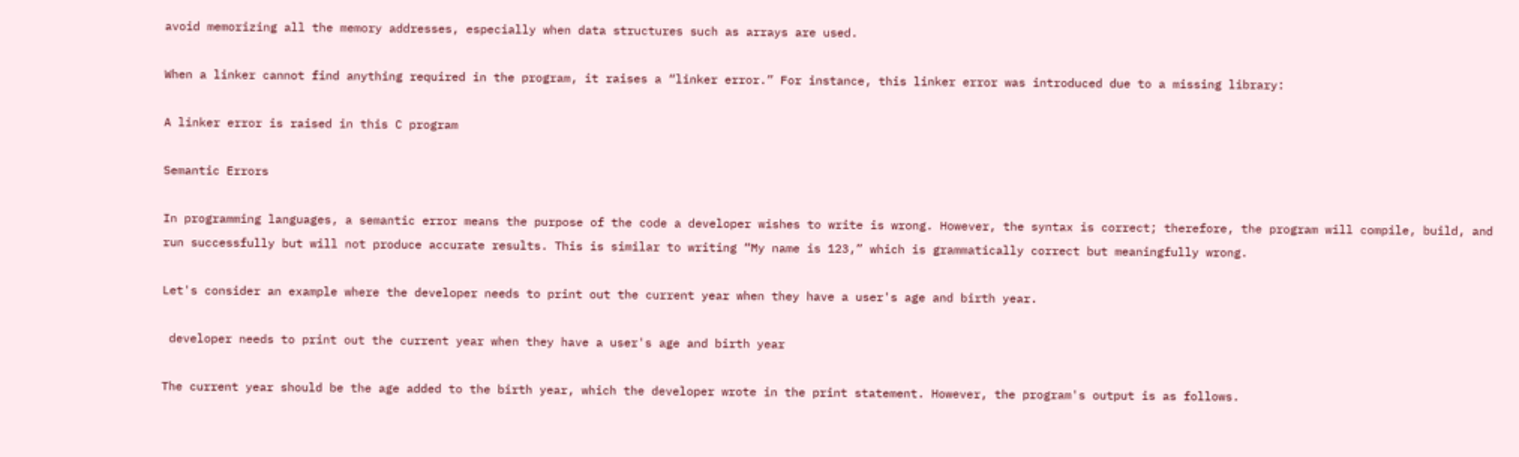avoid memorizing all the memory addresses, especially when data structures such as arrays are used.

When a linker cannot find anything required in the program, it raises a “linker error.” For instance, this linker error was introduced due to a missing library:

A linker error is raised in this C program

Semantic Errors

In programming languages, a semantic error means the purpose of the code a developer wishes to write is wrong. However, the syntax is correct; therefore, the program will compile, build, and run successfully but will not produce accurate results. This is similar to writing “My name is 123,” which is grammatically correct but meaningfully wrong.

Let's consider an example where the developer needs to print out the current year when they have a user's age and birth year.

 developer needs to print out the current year when they have a user's age and birth year

The current year should be the age added to the birth year, which the developer wrote in the print statement. However, the program's output is as follows.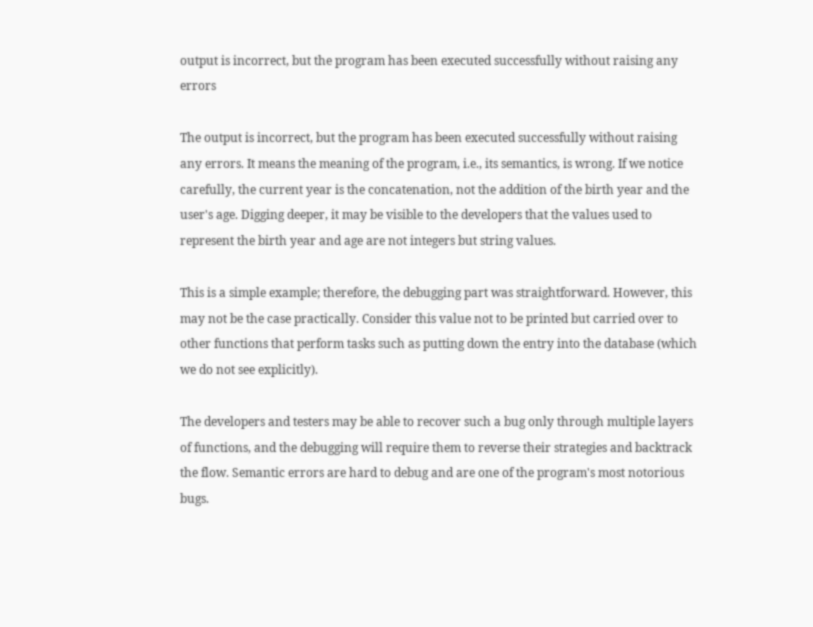output is incorrect, but the program has been executed successfully without raising any errors

The output is incorrect, but the program has been executed successfully without raising any errors. It means the meaning of the program, i.e., its semantics, is wrong. If we notice carefully, the current year is the concatenation, not the addition of the birth year and the user's age. Digging deeper, it may be visible to the developers that the values used to represent the birth year and age are not integers but string values.

This is a simple example; therefore, the debugging part was straightforward. However, this may not be the case practically. Consider this value not to be printed but carried over to other functions that perform tasks such as putting down the entry into the database (which we do not see explicitly).

The developers and testers may be able to recover such a bug only through multiple layers of functions, and the debugging will require them to reverse their strategies and backtrack the flow. Semantic errors are hard to debug and are one of the program's most notorious bugs.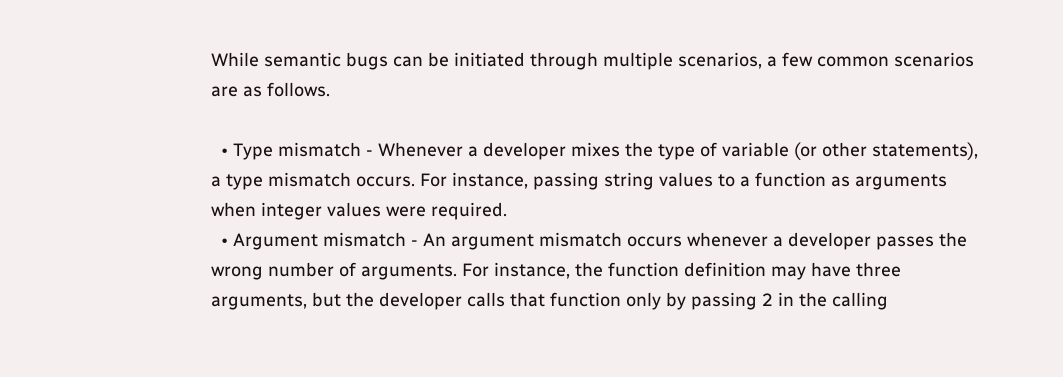While semantic bugs can be initiated through multiple scenarios, a few common scenarios are as follows.

  • Type mismatch - Whenever a developer mixes the type of variable (or other statements), a type mismatch occurs. For instance, passing string values to a function as arguments when integer values were required.
  • Argument mismatch - An argument mismatch occurs whenever a developer passes the wrong number of arguments. For instance, the function definition may have three arguments, but the developer calls that function only by passing 2 in the calling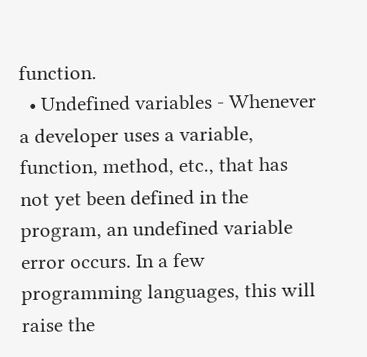function.
  • Undefined variables - Whenever a developer uses a variable, function, method, etc., that has not yet been defined in the program, an undefined variable error occurs. In a few programming languages, this will raise the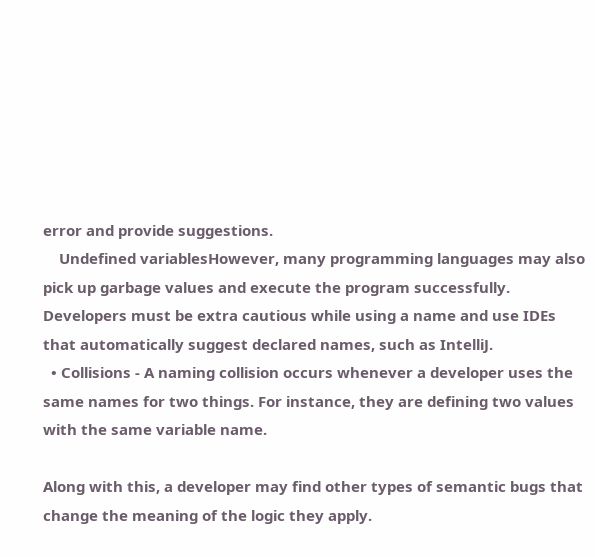error and provide suggestions.
    Undefined variablesHowever, many programming languages may also pick up garbage values and execute the program successfully. Developers must be extra cautious while using a name and use IDEs that automatically suggest declared names, such as IntelliJ.
  • Collisions - A naming collision occurs whenever a developer uses the same names for two things. For instance, they are defining two values with the same variable name.

Along with this, a developer may find other types of semantic bugs that change the meaning of the logic they apply.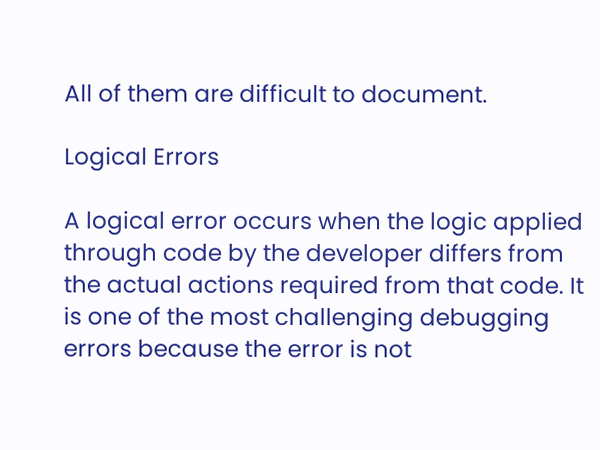All of them are difficult to document.

Logical Errors

A logical error occurs when the logic applied through code by the developer differs from the actual actions required from that code. It is one of the most challenging debugging errors because the error is not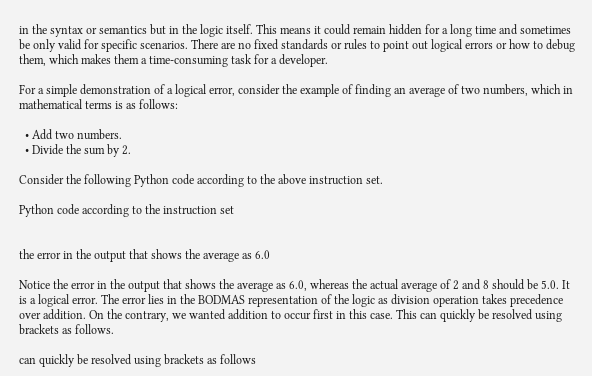in the syntax or semantics but in the logic itself. This means it could remain hidden for a long time and sometimes be only valid for specific scenarios. There are no fixed standards or rules to point out logical errors or how to debug them, which makes them a time-consuming task for a developer.

For a simple demonstration of a logical error, consider the example of finding an average of two numbers, which in mathematical terms is as follows:

  • Add two numbers.
  • Divide the sum by 2.

Consider the following Python code according to the above instruction set.

Python code according to the instruction set


the error in the output that shows the average as 6.0

Notice the error in the output that shows the average as 6.0, whereas the actual average of 2 and 8 should be 5.0. It is a logical error. The error lies in the BODMAS representation of the logic as division operation takes precedence over addition. On the contrary, we wanted addition to occur first in this case. This can quickly be resolved using brackets as follows.

can quickly be resolved using brackets as follows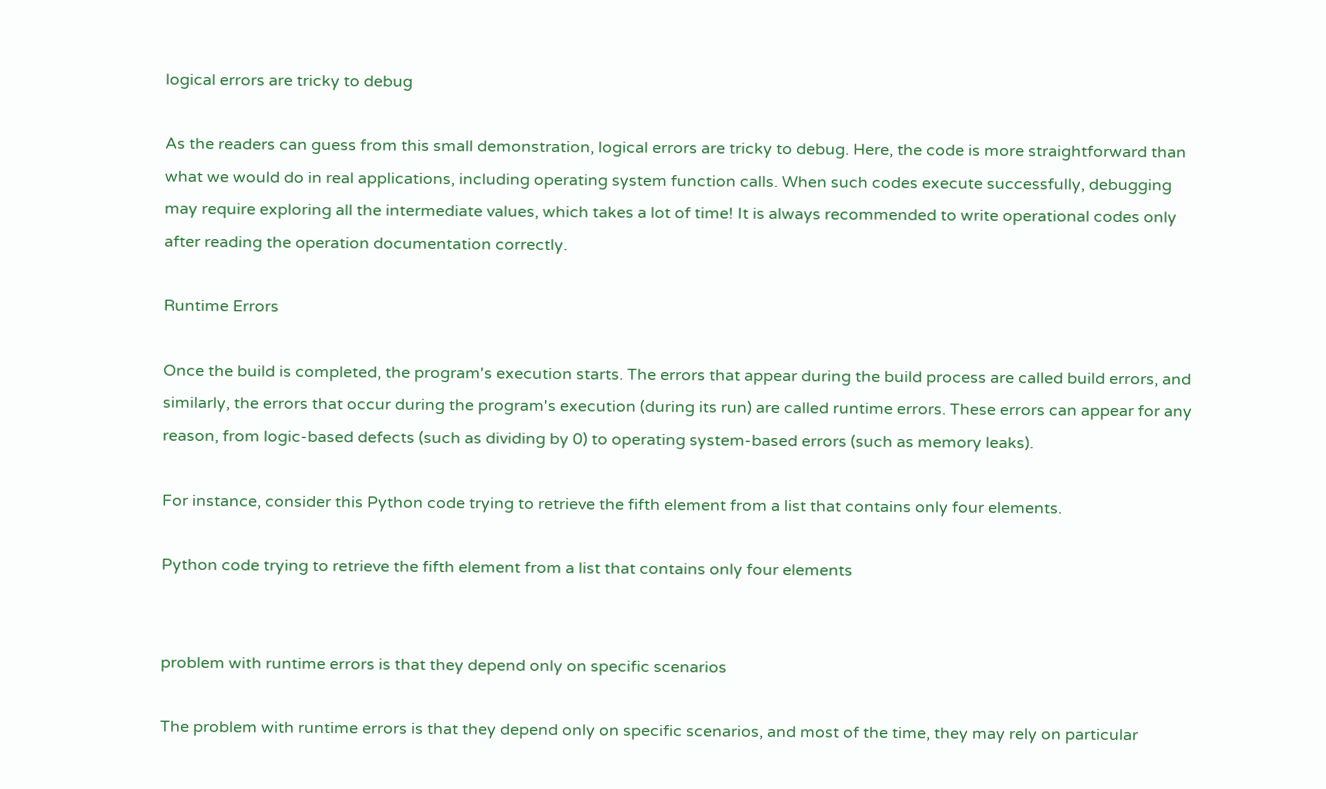logical errors are tricky to debug

As the readers can guess from this small demonstration, logical errors are tricky to debug. Here, the code is more straightforward than what we would do in real applications, including operating system function calls. When such codes execute successfully, debugging may require exploring all the intermediate values, which takes a lot of time! It is always recommended to write operational codes only after reading the operation documentation correctly.

Runtime Errors

Once the build is completed, the program's execution starts. The errors that appear during the build process are called build errors, and similarly, the errors that occur during the program's execution (during its run) are called runtime errors. These errors can appear for any reason, from logic-based defects (such as dividing by 0) to operating system-based errors (such as memory leaks).

For instance, consider this Python code trying to retrieve the fifth element from a list that contains only four elements.

Python code trying to retrieve the fifth element from a list that contains only four elements


problem with runtime errors is that they depend only on specific scenarios

The problem with runtime errors is that they depend only on specific scenarios, and most of the time, they may rely on particular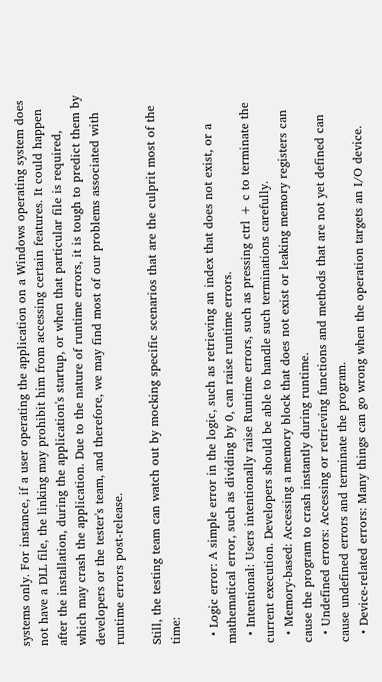systems only. For instance, if a user operating the application on a Windows operating system does not have a DLL file, the linking may prohibit him from accessing certain features. It could happen after the installation, during the application's startup, or when that particular file is required, which may crash the application. Due to the nature of runtime errors, it is tough to predict them by developers or the tester's team, and therefore, we may find most of our problems associated with runtime errors post-release.

Still, the testing team can watch out by mocking specific scenarios that are the culprit most of the time:

  • Logic error: A simple error in the logic, such as retrieving an index that does not exist, or a mathematical error, such as dividing by 0, can raise runtime errors.
  • Intentional: Users intentionally raise Runtime errors, such as pressing ctrl + c to terminate the current execution. Developers should be able to handle such terminations carefully.
  • Memory-based: Accessing a memory block that does not exist or leaking memory registers can cause the program to crash instantly during runtime.
  • Undefined errors: Accessing or retrieving functions and methods that are not yet defined can cause undefined errors and terminate the program.
  • Device-related errors: Many things can go wrong when the operation targets an I/O device.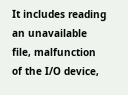It includes reading an unavailable file, malfunction of the I/O device,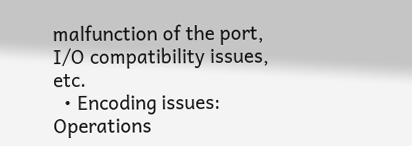malfunction of the port, I/O compatibility issues, etc.
  • Encoding issues: Operations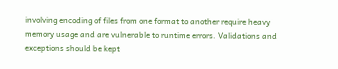involving encoding of files from one format to another require heavy memory usage and are vulnerable to runtime errors. Validations and exceptions should be kept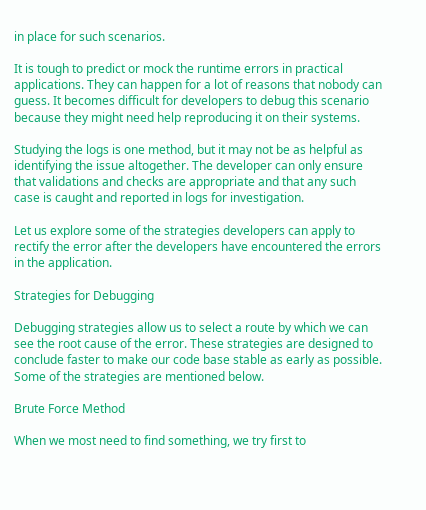in place for such scenarios.

It is tough to predict or mock the runtime errors in practical applications. They can happen for a lot of reasons that nobody can guess. It becomes difficult for developers to debug this scenario because they might need help reproducing it on their systems.

Studying the logs is one method, but it may not be as helpful as identifying the issue altogether. The developer can only ensure that validations and checks are appropriate and that any such case is caught and reported in logs for investigation.

Let us explore some of the strategies developers can apply to rectify the error after the developers have encountered the errors in the application.

Strategies for Debugging

Debugging strategies allow us to select a route by which we can see the root cause of the error. These strategies are designed to conclude faster to make our code base stable as early as possible. Some of the strategies are mentioned below.

Brute Force Method

When we most need to find something, we try first to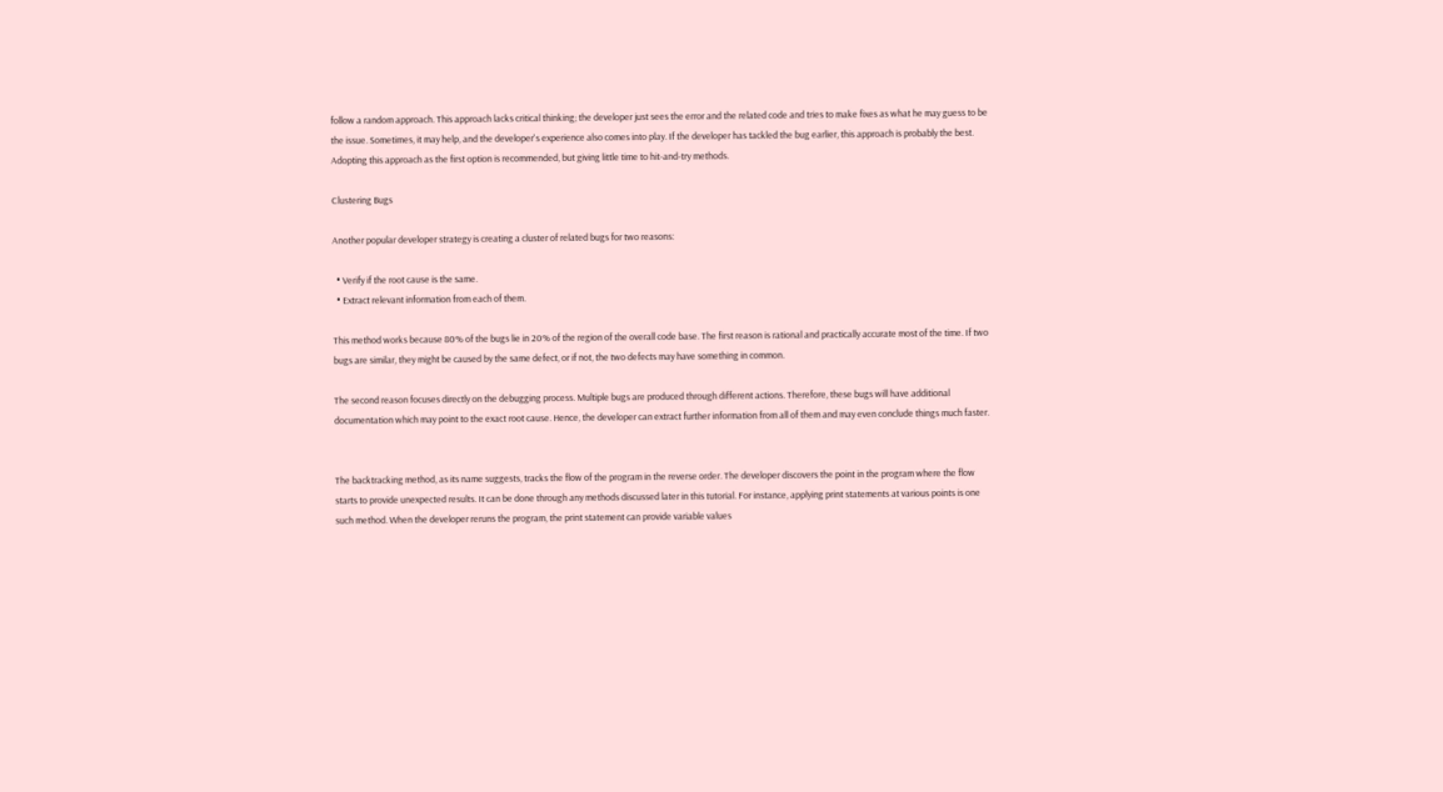follow a random approach. This approach lacks critical thinking; the developer just sees the error and the related code and tries to make fixes as what he may guess to be the issue. Sometimes, it may help, and the developer's experience also comes into play. If the developer has tackled the bug earlier, this approach is probably the best. Adopting this approach as the first option is recommended, but giving little time to hit-and-try methods.

Clustering Bugs

Another popular developer strategy is creating a cluster of related bugs for two reasons:

  • Verify if the root cause is the same.
  • Extract relevant information from each of them.

This method works because 80% of the bugs lie in 20% of the region of the overall code base. The first reason is rational and practically accurate most of the time. If two bugs are similar, they might be caused by the same defect, or if not, the two defects may have something in common.

The second reason focuses directly on the debugging process. Multiple bugs are produced through different actions. Therefore, these bugs will have additional documentation which may point to the exact root cause. Hence, the developer can extract further information from all of them and may even conclude things much faster.


The backtracking method, as its name suggests, tracks the flow of the program in the reverse order. The developer discovers the point in the program where the flow starts to provide unexpected results. It can be done through any methods discussed later in this tutorial. For instance, applying print statements at various points is one such method. When the developer reruns the program, the print statement can provide variable values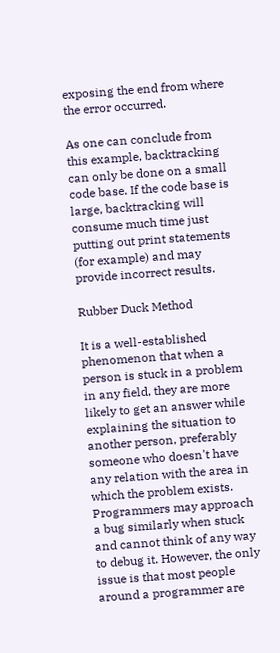exposing the end from where the error occurred.

As one can conclude from this example, backtracking can only be done on a small code base. If the code base is large, backtracking will consume much time just putting out print statements (for example) and may provide incorrect results.

Rubber Duck Method

It is a well-established phenomenon that when a person is stuck in a problem in any field, they are more likely to get an answer while explaining the situation to another person, preferably someone who doesn't have any relation with the area in which the problem exists. Programmers may approach a bug similarly when stuck and cannot think of any way to debug it. However, the only issue is that most people around a programmer are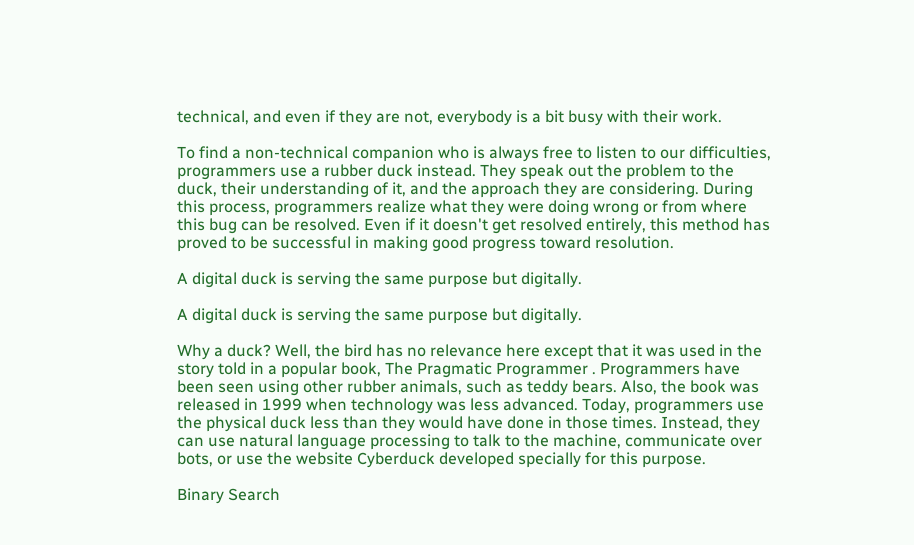technical, and even if they are not, everybody is a bit busy with their work.

To find a non-technical companion who is always free to listen to our difficulties, programmers use a rubber duck instead. They speak out the problem to the duck, their understanding of it, and the approach they are considering. During this process, programmers realize what they were doing wrong or from where this bug can be resolved. Even if it doesn't get resolved entirely, this method has proved to be successful in making good progress toward resolution.

A digital duck is serving the same purpose but digitally.

A digital duck is serving the same purpose but digitally.

Why a duck? Well, the bird has no relevance here except that it was used in the story told in a popular book, The Pragmatic Programmer . Programmers have been seen using other rubber animals, such as teddy bears. Also, the book was released in 1999 when technology was less advanced. Today, programmers use the physical duck less than they would have done in those times. Instead, they can use natural language processing to talk to the machine, communicate over bots, or use the website Cyberduck developed specially for this purpose.

Binary Search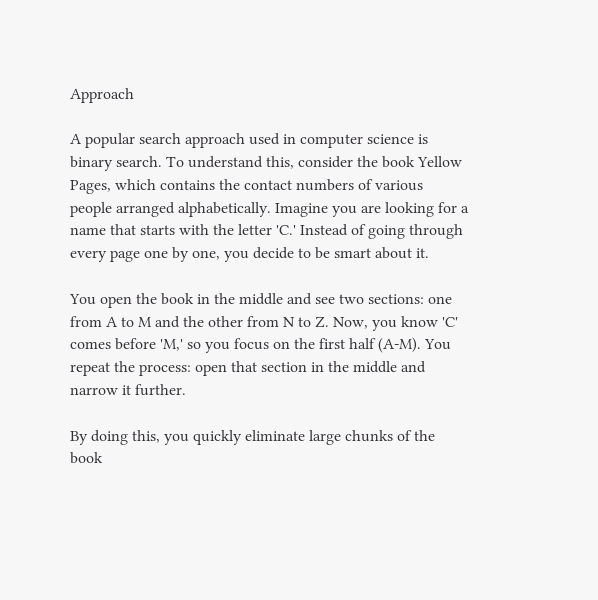Approach

A popular search approach used in computer science is binary search. To understand this, consider the book Yellow Pages, which contains the contact numbers of various people arranged alphabetically. Imagine you are looking for a name that starts with the letter 'C.' Instead of going through every page one by one, you decide to be smart about it.

You open the book in the middle and see two sections: one from A to M and the other from N to Z. Now, you know 'C' comes before 'M,' so you focus on the first half (A-M). You repeat the process: open that section in the middle and narrow it further.

By doing this, you quickly eliminate large chunks of the book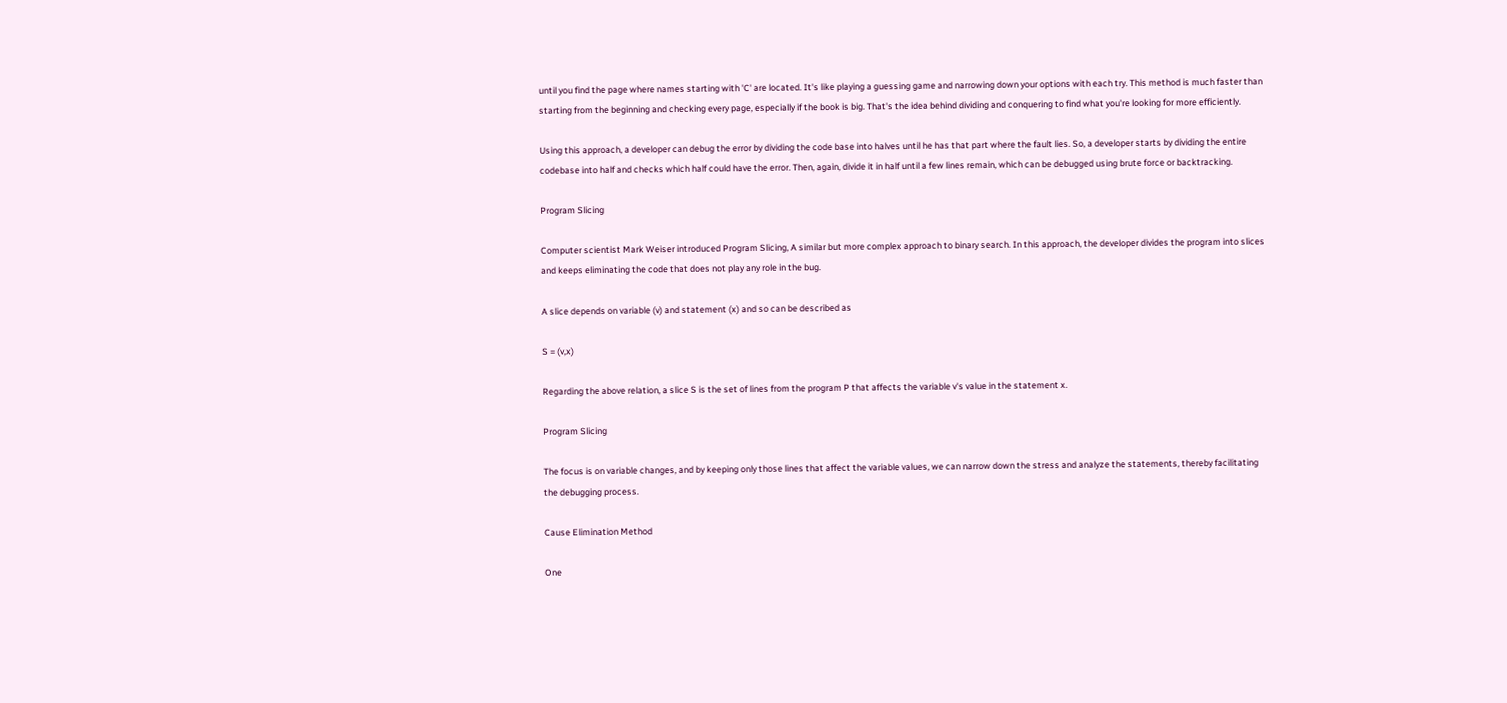until you find the page where names starting with 'C' are located. It's like playing a guessing game and narrowing down your options with each try. This method is much faster than starting from the beginning and checking every page, especially if the book is big. That's the idea behind dividing and conquering to find what you're looking for more efficiently.

Using this approach, a developer can debug the error by dividing the code base into halves until he has that part where the fault lies. So, a developer starts by dividing the entire codebase into half and checks which half could have the error. Then, again, divide it in half until a few lines remain, which can be debugged using brute force or backtracking.

Program Slicing

Computer scientist Mark Weiser introduced Program Slicing, A similar but more complex approach to binary search. In this approach, the developer divides the program into slices and keeps eliminating the code that does not play any role in the bug.

A slice depends on variable (v) and statement (x) and so can be described as

S = (v,x)

Regarding the above relation, a slice S is the set of lines from the program P that affects the variable v's value in the statement x.

Program Slicing

The focus is on variable changes, and by keeping only those lines that affect the variable values, we can narrow down the stress and analyze the statements, thereby facilitating the debugging process.

Cause Elimination Method

One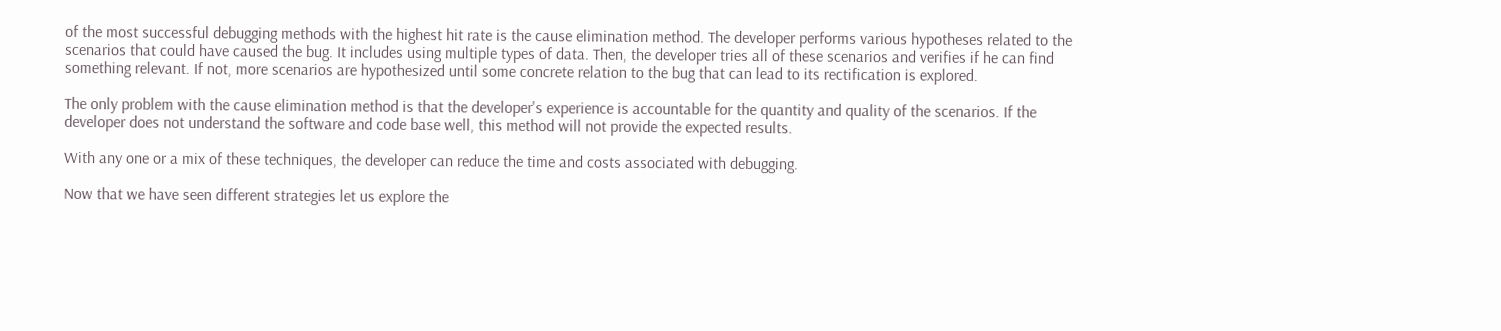of the most successful debugging methods with the highest hit rate is the cause elimination method. The developer performs various hypotheses related to the scenarios that could have caused the bug. It includes using multiple types of data. Then, the developer tries all of these scenarios and verifies if he can find something relevant. If not, more scenarios are hypothesized until some concrete relation to the bug that can lead to its rectification is explored.

The only problem with the cause elimination method is that the developer's experience is accountable for the quantity and quality of the scenarios. If the developer does not understand the software and code base well, this method will not provide the expected results.

With any one or a mix of these techniques, the developer can reduce the time and costs associated with debugging.

Now that we have seen different strategies let us explore the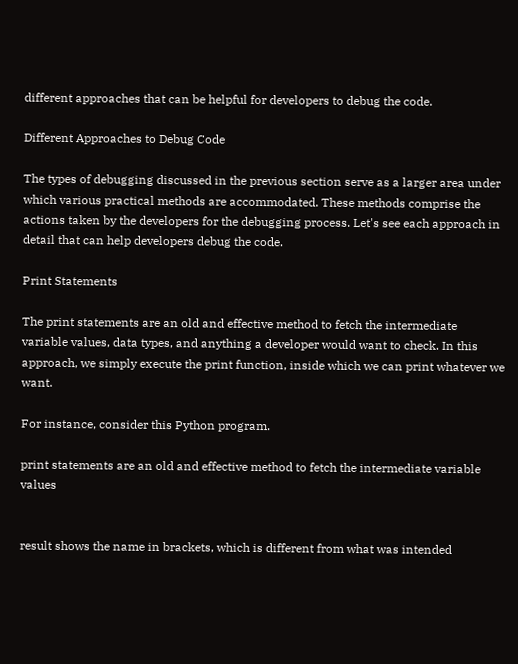different approaches that can be helpful for developers to debug the code.

Different Approaches to Debug Code

The types of debugging discussed in the previous section serve as a larger area under which various practical methods are accommodated. These methods comprise the actions taken by the developers for the debugging process. Let's see each approach in detail that can help developers debug the code.

Print Statements

The print statements are an old and effective method to fetch the intermediate variable values, data types, and anything a developer would want to check. In this approach, we simply execute the print function, inside which we can print whatever we want.

For instance, consider this Python program.

print statements are an old and effective method to fetch the intermediate variable values


result shows the name in brackets, which is different from what was intended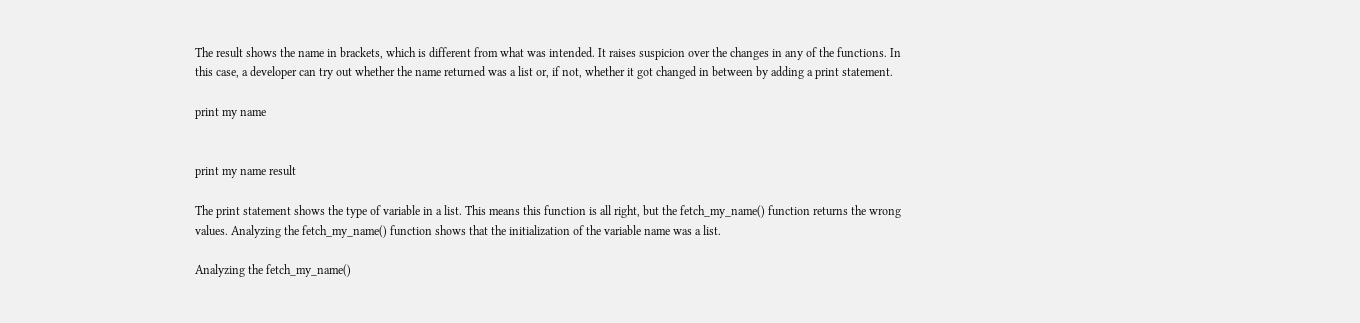The result shows the name in brackets, which is different from what was intended. It raises suspicion over the changes in any of the functions. In this case, a developer can try out whether the name returned was a list or, if not, whether it got changed in between by adding a print statement.

print my name


print my name result

The print statement shows the type of variable in a list. This means this function is all right, but the fetch_my_name() function returns the wrong values. Analyzing the fetch_my_name() function shows that the initialization of the variable name was a list.

Analyzing the fetch_my_name()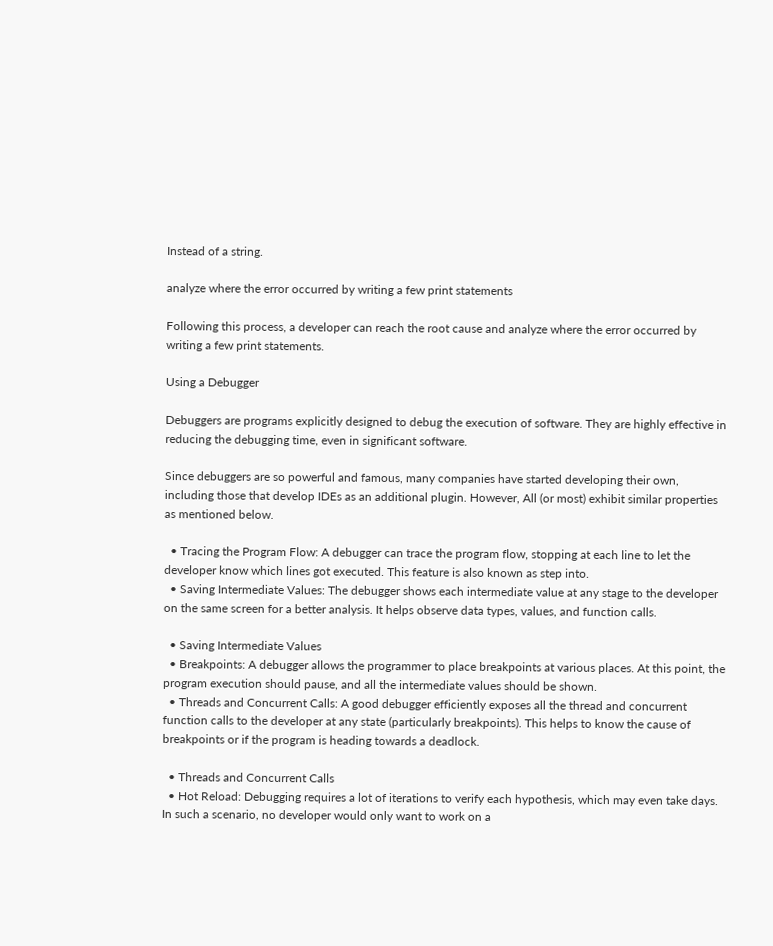Instead of a string.

analyze where the error occurred by writing a few print statements

Following this process, a developer can reach the root cause and analyze where the error occurred by writing a few print statements.

Using a Debugger

Debuggers are programs explicitly designed to debug the execution of software. They are highly effective in reducing the debugging time, even in significant software.

Since debuggers are so powerful and famous, many companies have started developing their own, including those that develop IDEs as an additional plugin. However, All (or most) exhibit similar properties as mentioned below.

  • Tracing the Program Flow: A debugger can trace the program flow, stopping at each line to let the developer know which lines got executed. This feature is also known as step into.
  • Saving Intermediate Values: The debugger shows each intermediate value at any stage to the developer on the same screen for a better analysis. It helps observe data types, values, and function calls.

  • Saving Intermediate Values
  • Breakpoints: A debugger allows the programmer to place breakpoints at various places. At this point, the program execution should pause, and all the intermediate values should be shown.
  • Threads and Concurrent Calls: A good debugger efficiently exposes all the thread and concurrent function calls to the developer at any state (particularly breakpoints). This helps to know the cause of breakpoints or if the program is heading towards a deadlock.

  • Threads and Concurrent Calls
  • Hot Reload: Debugging requires a lot of iterations to verify each hypothesis, which may even take days. In such a scenario, no developer would only want to work on a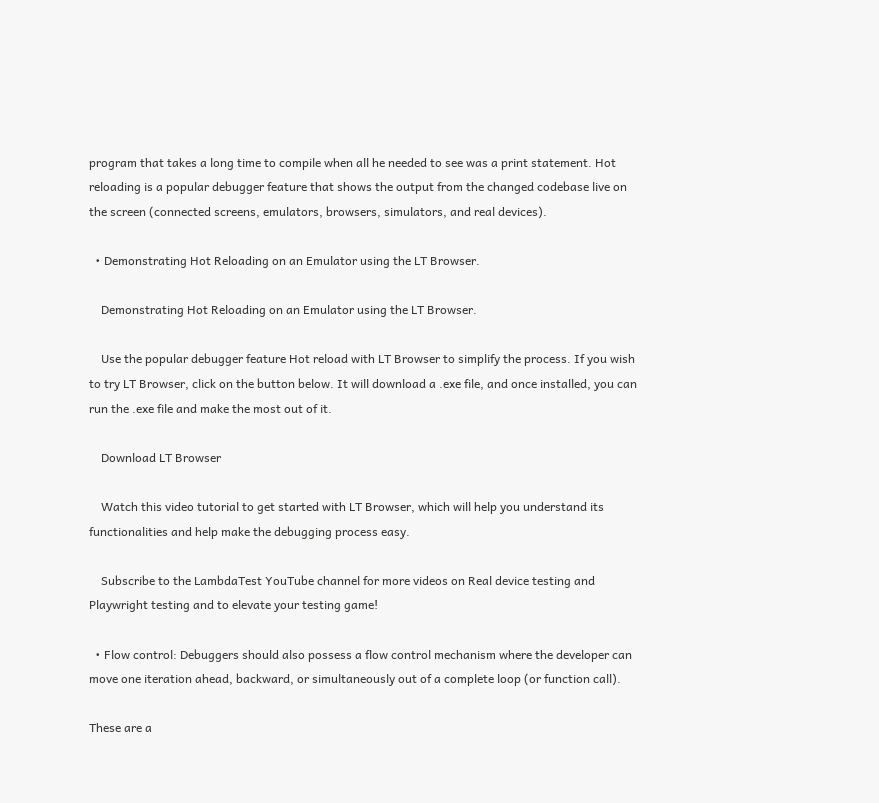program that takes a long time to compile when all he needed to see was a print statement. Hot reloading is a popular debugger feature that shows the output from the changed codebase live on the screen (connected screens, emulators, browsers, simulators, and real devices).

  • Demonstrating Hot Reloading on an Emulator using the LT Browser.

    Demonstrating Hot Reloading on an Emulator using the LT Browser.

    Use the popular debugger feature Hot reload with LT Browser to simplify the process. If you wish to try LT Browser, click on the button below. It will download a .exe file, and once installed, you can run the .exe file and make the most out of it.

    Download LT Browser

    Watch this video tutorial to get started with LT Browser, which will help you understand its functionalities and help make the debugging process easy.

    Subscribe to the LambdaTest YouTube channel for more videos on Real device testing and Playwright testing and to elevate your testing game!

  • Flow control: Debuggers should also possess a flow control mechanism where the developer can move one iteration ahead, backward, or simultaneously out of a complete loop (or function call).

These are a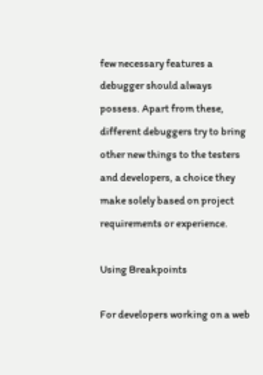few necessary features a debugger should always possess. Apart from these, different debuggers try to bring other new things to the testers and developers, a choice they make solely based on project requirements or experience.

Using Breakpoints

For developers working on a web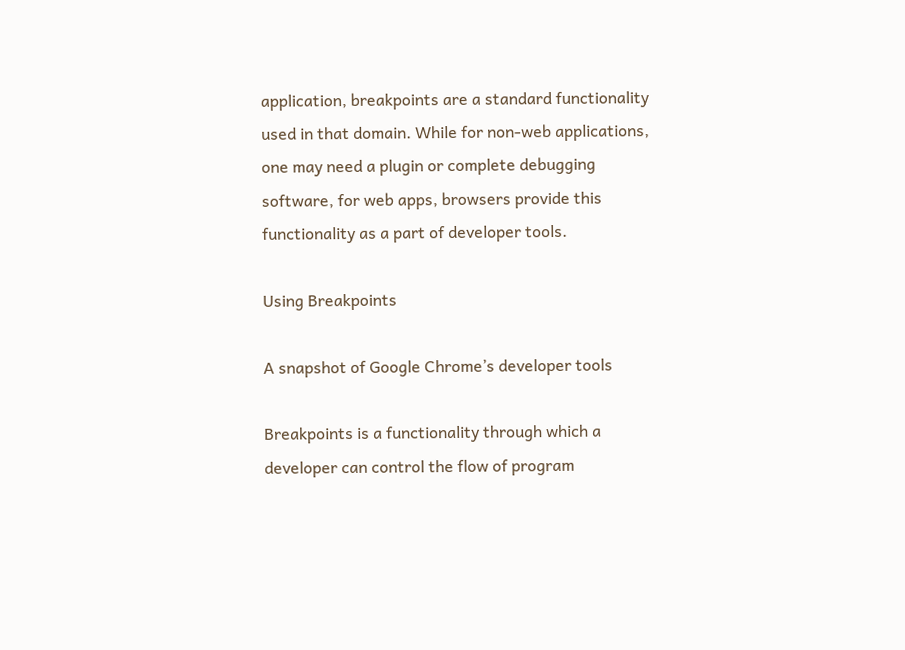application, breakpoints are a standard functionality used in that domain. While for non-web applications, one may need a plugin or complete debugging software, for web apps, browsers provide this functionality as a part of developer tools.

Using Breakpoints

A snapshot of Google Chrome’s developer tools

Breakpoints is a functionality through which a developer can control the flow of program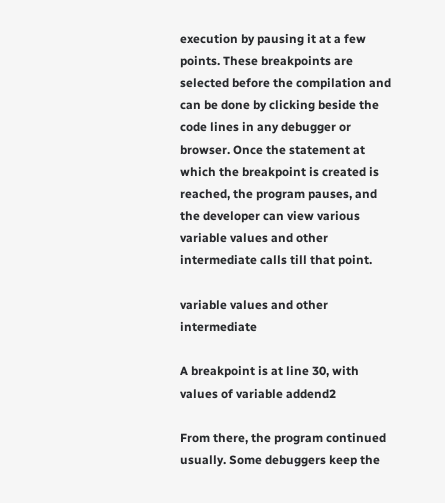execution by pausing it at a few points. These breakpoints are selected before the compilation and can be done by clicking beside the code lines in any debugger or browser. Once the statement at which the breakpoint is created is reached, the program pauses, and the developer can view various variable values and other intermediate calls till that point.

variable values and other intermediate

A breakpoint is at line 30, with values of variable addend2

From there, the program continued usually. Some debuggers keep the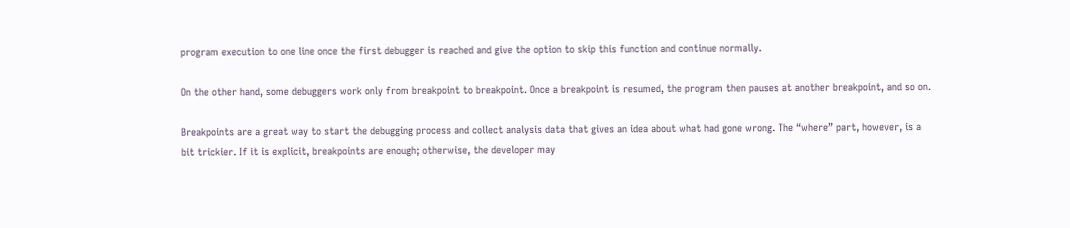program execution to one line once the first debugger is reached and give the option to skip this function and continue normally.

On the other hand, some debuggers work only from breakpoint to breakpoint. Once a breakpoint is resumed, the program then pauses at another breakpoint, and so on.

Breakpoints are a great way to start the debugging process and collect analysis data that gives an idea about what had gone wrong. The “where” part, however, is a bit trickier. If it is explicit, breakpoints are enough; otherwise, the developer may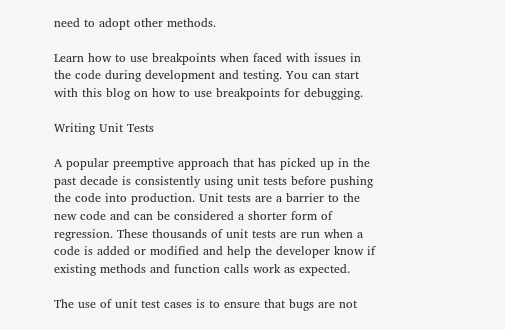need to adopt other methods.

Learn how to use breakpoints when faced with issues in the code during development and testing. You can start with this blog on how to use breakpoints for debugging.

Writing Unit Tests

A popular preemptive approach that has picked up in the past decade is consistently using unit tests before pushing the code into production. Unit tests are a barrier to the new code and can be considered a shorter form of regression. These thousands of unit tests are run when a code is added or modified and help the developer know if existing methods and function calls work as expected.

The use of unit test cases is to ensure that bugs are not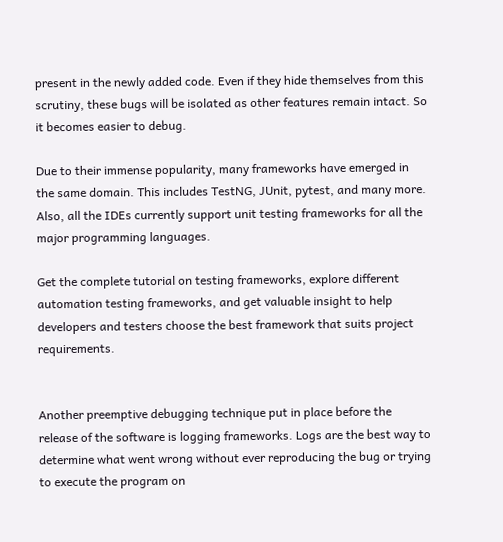present in the newly added code. Even if they hide themselves from this scrutiny, these bugs will be isolated as other features remain intact. So it becomes easier to debug.

Due to their immense popularity, many frameworks have emerged in the same domain. This includes TestNG, JUnit, pytest, and many more. Also, all the IDEs currently support unit testing frameworks for all the major programming languages.

Get the complete tutorial on testing frameworks, explore different automation testing frameworks, and get valuable insight to help developers and testers choose the best framework that suits project requirements.


Another preemptive debugging technique put in place before the release of the software is logging frameworks. Logs are the best way to determine what went wrong without ever reproducing the bug or trying to execute the program on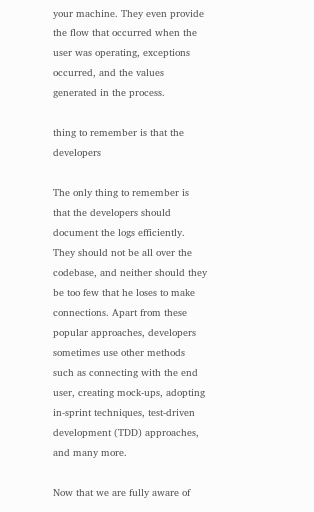your machine. They even provide the flow that occurred when the user was operating, exceptions occurred, and the values generated in the process.

thing to remember is that the developers

The only thing to remember is that the developers should document the logs efficiently. They should not be all over the codebase, and neither should they be too few that he loses to make connections. Apart from these popular approaches, developers sometimes use other methods such as connecting with the end user, creating mock-ups, adopting in-sprint techniques, test-driven development (TDD) approaches, and many more.

Now that we are fully aware of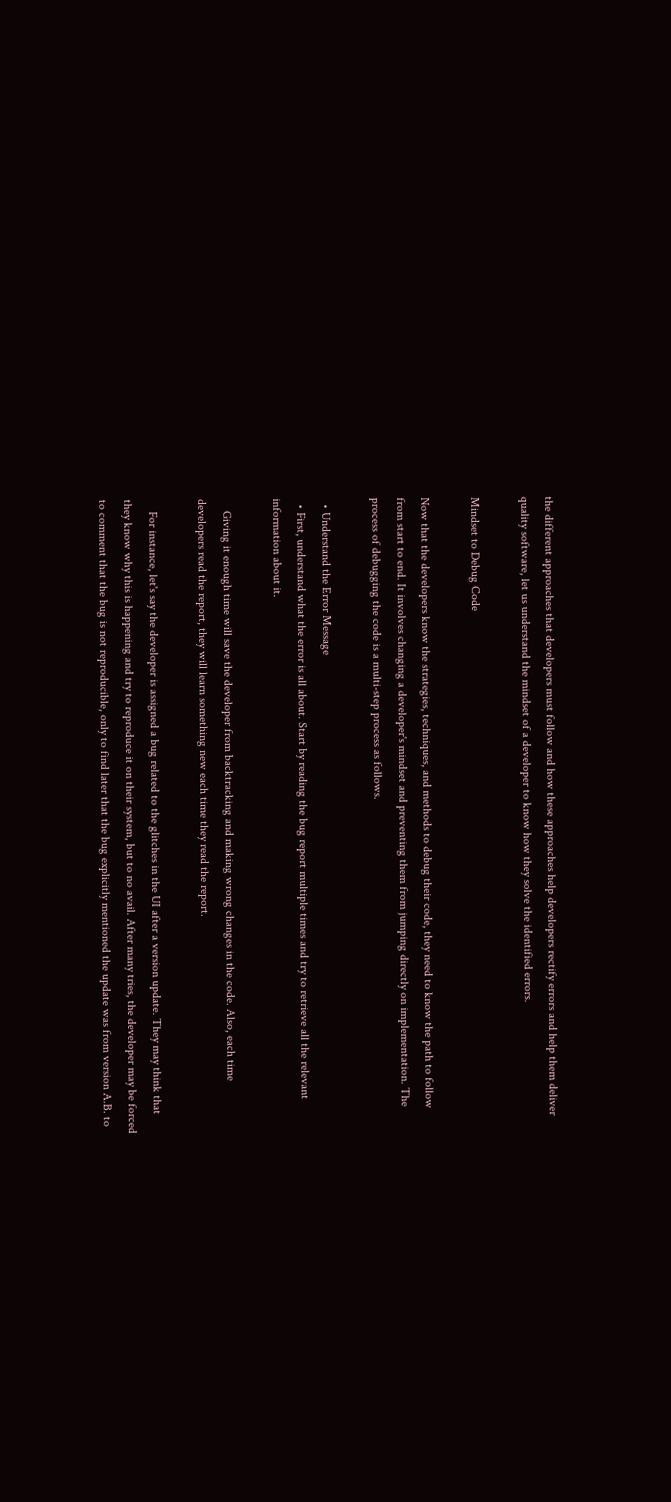the different approaches that developers must follow and how these approaches help developers rectify errors and help them deliver quality software, let us understand the mindset of a developer to know how they solve the identified errors.

Mindset to Debug Code

Now that the developers know the strategies, techniques, and methods to debug their code, they need to know the path to follow from start to end. It involves changing a developer's mindset and preventing them from jumping directly on implementation. The process of debugging the code is a multi-step process as follows.

  • Understand the Error Message
  • First, understand what the error is all about. Start by reading the bug report multiple times and try to retrieve all the relevant information about it.

    Giving it enough time will save the developer from backtracking and making wrong changes in the code. Also, each time developers read the report, they will learn something new each time they read the report.

    For instance, let's say the developer is assigned a bug related to the glitches in the UI after a version update. They may think that they know why this is happening and try to reproduce it on their system, but to no avail. After many tries, the developer may be forced to comment that the bug is not reproducible, only to find later that the bug explicitly mentioned the update was from version A.B. to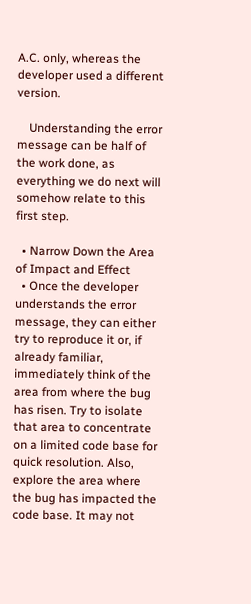A.C. only, whereas the developer used a different version.

    Understanding the error message can be half of the work done, as everything we do next will somehow relate to this first step.

  • Narrow Down the Area of Impact and Effect
  • Once the developer understands the error message, they can either try to reproduce it or, if already familiar, immediately think of the area from where the bug has risen. Try to isolate that area to concentrate on a limited code base for quick resolution. Also, explore the area where the bug has impacted the code base. It may not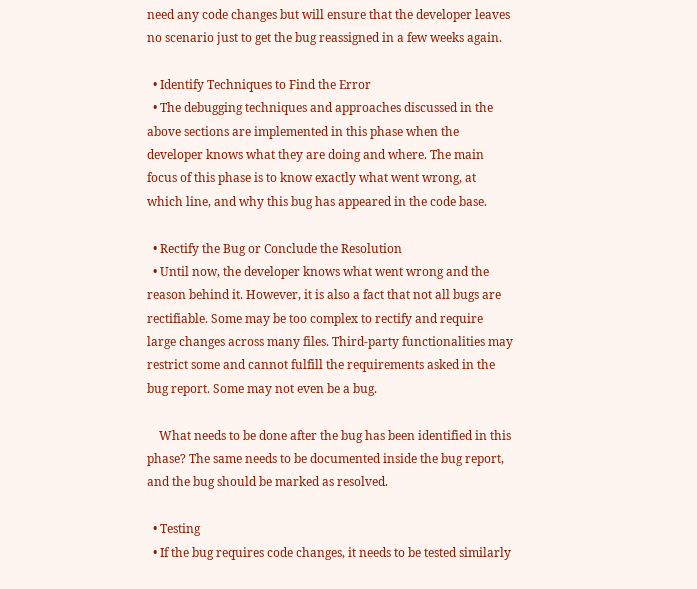need any code changes but will ensure that the developer leaves no scenario just to get the bug reassigned in a few weeks again.

  • Identify Techniques to Find the Error
  • The debugging techniques and approaches discussed in the above sections are implemented in this phase when the developer knows what they are doing and where. The main focus of this phase is to know exactly what went wrong, at which line, and why this bug has appeared in the code base.

  • Rectify the Bug or Conclude the Resolution
  • Until now, the developer knows what went wrong and the reason behind it. However, it is also a fact that not all bugs are rectifiable. Some may be too complex to rectify and require large changes across many files. Third-party functionalities may restrict some and cannot fulfill the requirements asked in the bug report. Some may not even be a bug.

    What needs to be done after the bug has been identified in this phase? The same needs to be documented inside the bug report, and the bug should be marked as resolved.

  • Testing
  • If the bug requires code changes, it needs to be tested similarly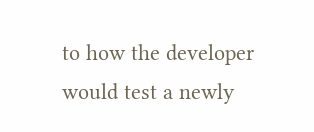to how the developer would test a newly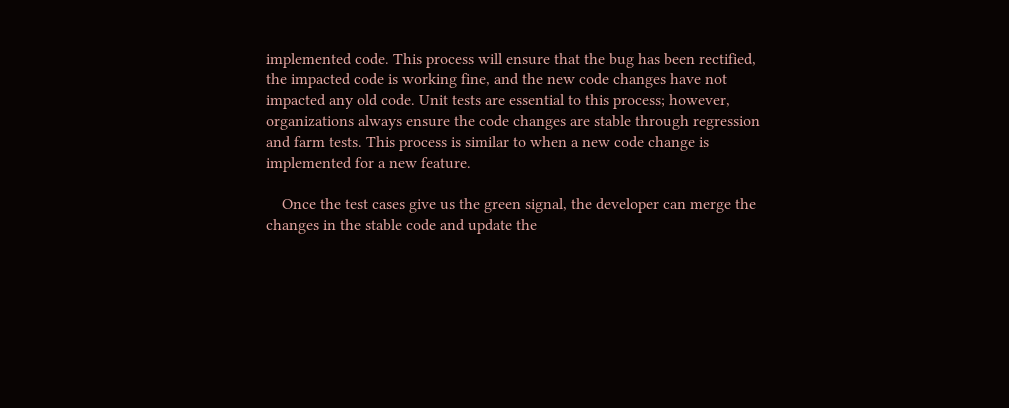implemented code. This process will ensure that the bug has been rectified, the impacted code is working fine, and the new code changes have not impacted any old code. Unit tests are essential to this process; however, organizations always ensure the code changes are stable through regression and farm tests. This process is similar to when a new code change is implemented for a new feature.

    Once the test cases give us the green signal, the developer can merge the changes in the stable code and update the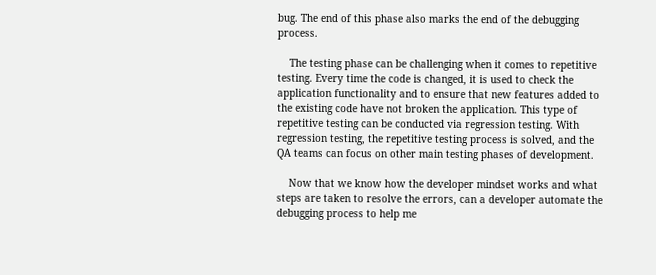bug. The end of this phase also marks the end of the debugging process.

    The testing phase can be challenging when it comes to repetitive testing. Every time the code is changed, it is used to check the application functionality and to ensure that new features added to the existing code have not broken the application. This type of repetitive testing can be conducted via regression testing. With regression testing, the repetitive testing process is solved, and the QA teams can focus on other main testing phases of development.

    Now that we know how the developer mindset works and what steps are taken to resolve the errors, can a developer automate the debugging process to help me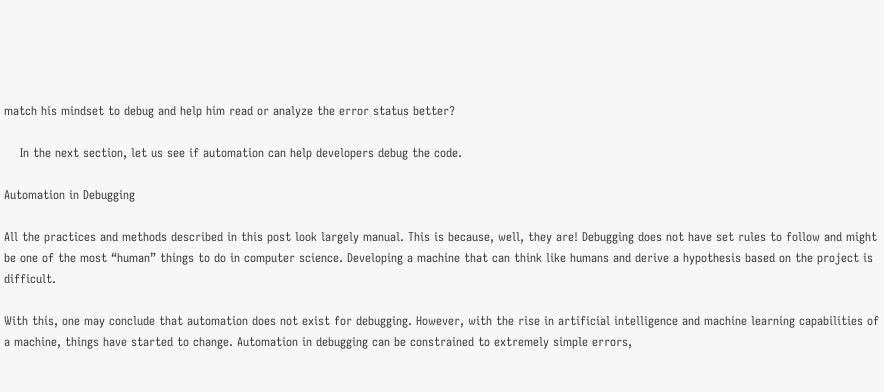match his mindset to debug and help him read or analyze the error status better?

    In the next section, let us see if automation can help developers debug the code.

Automation in Debugging

All the practices and methods described in this post look largely manual. This is because, well, they are! Debugging does not have set rules to follow and might be one of the most “human” things to do in computer science. Developing a machine that can think like humans and derive a hypothesis based on the project is difficult.

With this, one may conclude that automation does not exist for debugging. However, with the rise in artificial intelligence and machine learning capabilities of a machine, things have started to change. Automation in debugging can be constrained to extremely simple errors,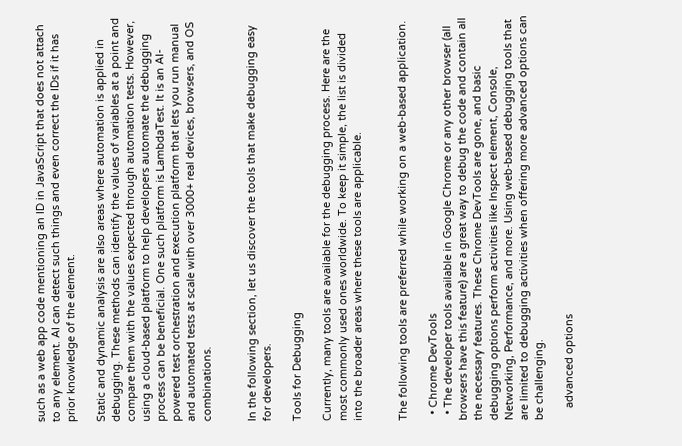such as a web app code mentioning an ID in JavaScript that does not attach to any element. AI can detect such things and even correct the IDs if it has prior knowledge of the element.

Static and dynamic analysis are also areas where automation is applied in debugging. These methods can identify the values of variables at a point and compare them with the values expected through automation tests. However, using a cloud-based platform to help developers automate the debugging process can be beneficial. One such platform is LambdaTest. It is an AI-powered test orchestration and execution platform that lets you run manual and automated tests at scale with over 3000+ real devices, browsers, and OS combinations.


In the following section, let us discover the tools that make debugging easy for developers.

Tools for Debugging

Currently, many tools are available for the debugging process. Here are the most commonly used ones worldwide. To keep it simple, the list is divided into the broader areas where these tools are applicable.


The following tools are preferred while working on a web-based application.

  • Chrome DevTools
  • The developer tools available in Google Chrome or any other browser (all browsers have this feature) are a great way to debug the code and contain all the necessary features. These Chrome DevTools are gone, and basic debugging options perform activities like Inspect element, Console, Networking, Performance, and more. Using web-based debugging tools that are limited to debugging activities when offering more advanced options can be challenging.

    advanced options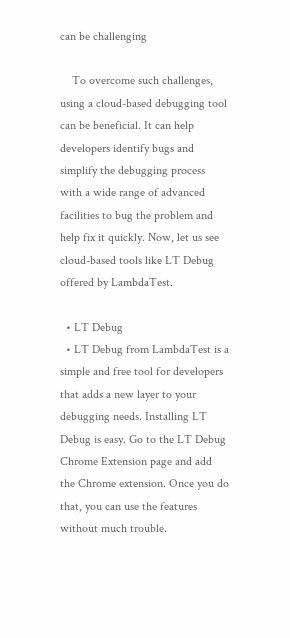can be challenging

    To overcome such challenges, using a cloud-based debugging tool can be beneficial. It can help developers identify bugs and simplify the debugging process with a wide range of advanced facilities to bug the problem and help fix it quickly. Now, let us see cloud-based tools like LT Debug offered by LambdaTest.

  • LT Debug
  • LT Debug from LambdaTest is a simple and free tool for developers that adds a new layer to your debugging needs. Installing LT Debug is easy. Go to the LT Debug Chrome Extension page and add the Chrome extension. Once you do that, you can use the features without much trouble.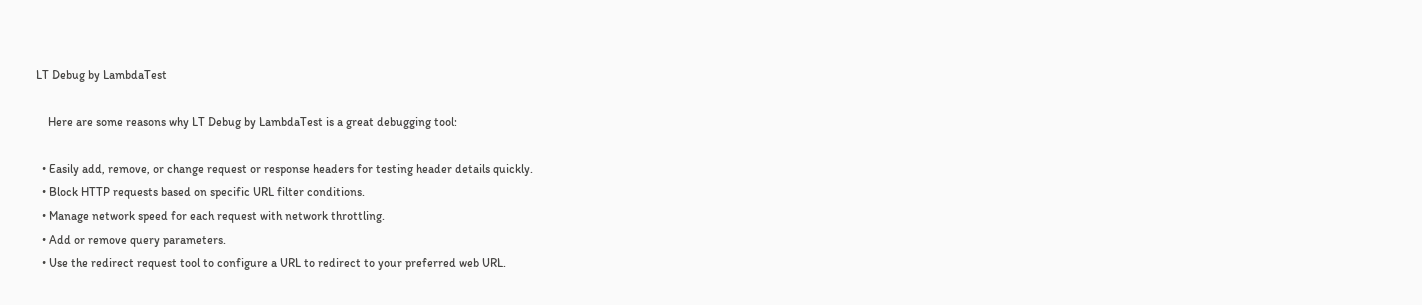LT Debug by LambdaTest

    Here are some reasons why LT Debug by LambdaTest is a great debugging tool:

  • Easily add, remove, or change request or response headers for testing header details quickly.
  • Block HTTP requests based on specific URL filter conditions.
  • Manage network speed for each request with network throttling.
  • Add or remove query parameters.
  • Use the redirect request tool to configure a URL to redirect to your preferred web URL.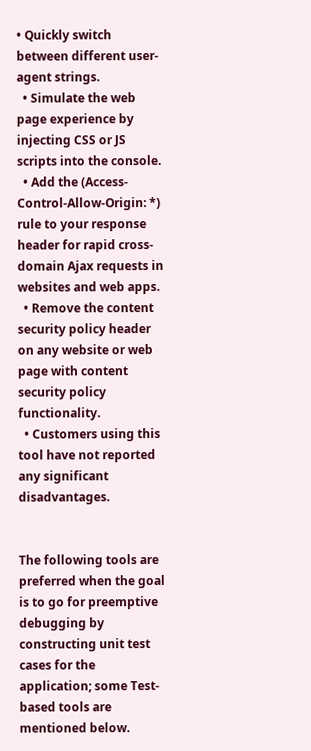• Quickly switch between different user-agent strings.
  • Simulate the web page experience by injecting CSS or JS scripts into the console.
  • Add the (Access-Control-Allow-Origin: *) rule to your response header for rapid cross-domain Ajax requests in websites and web apps.
  • Remove the content security policy header on any website or web page with content security policy functionality.
  • Customers using this tool have not reported any significant disadvantages.


The following tools are preferred when the goal is to go for preemptive debugging by constructing unit test cases for the application; some Test-based tools are mentioned below.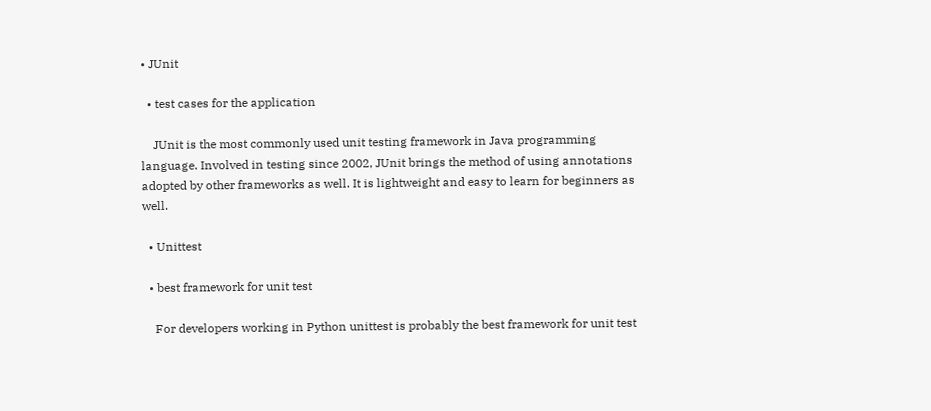• JUnit

  • test cases for the application

    JUnit is the most commonly used unit testing framework in Java programming language. Involved in testing since 2002, JUnit brings the method of using annotations adopted by other frameworks as well. It is lightweight and easy to learn for beginners as well.

  • Unittest

  • best framework for unit test

    For developers working in Python unittest is probably the best framework for unit test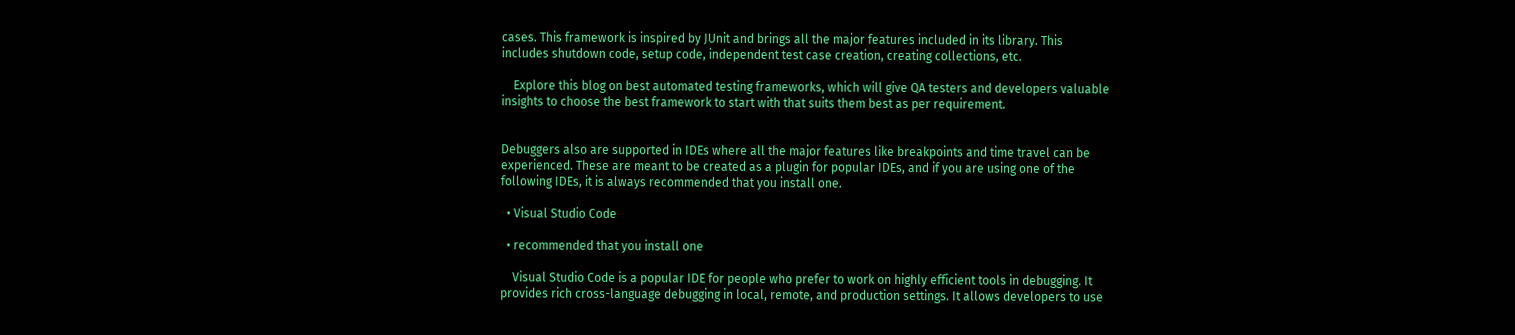cases. This framework is inspired by JUnit and brings all the major features included in its library. This includes shutdown code, setup code, independent test case creation, creating collections, etc.

    Explore this blog on best automated testing frameworks, which will give QA testers and developers valuable insights to choose the best framework to start with that suits them best as per requirement.


Debuggers also are supported in IDEs where all the major features like breakpoints and time travel can be experienced. These are meant to be created as a plugin for popular IDEs, and if you are using one of the following IDEs, it is always recommended that you install one.

  • Visual Studio Code

  • recommended that you install one

    Visual Studio Code is a popular IDE for people who prefer to work on highly efficient tools in debugging. It provides rich cross-language debugging in local, remote, and production settings. It allows developers to use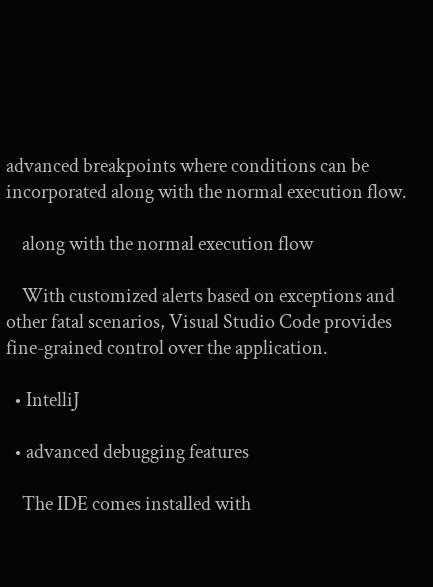advanced breakpoints where conditions can be incorporated along with the normal execution flow.

    along with the normal execution flow

    With customized alerts based on exceptions and other fatal scenarios, Visual Studio Code provides fine-grained control over the application.

  • IntelliJ

  • advanced debugging features

    The IDE comes installed with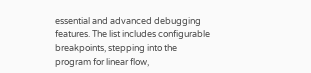essential and advanced debugging features. The list includes configurable breakpoints, stepping into the program for linear flow,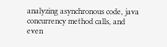analyzing asynchronous code, java concurrency method calls, and even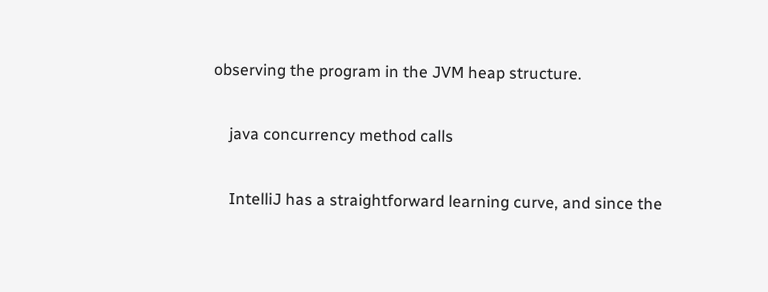observing the program in the JVM heap structure.

    java concurrency method calls

    IntelliJ has a straightforward learning curve, and since the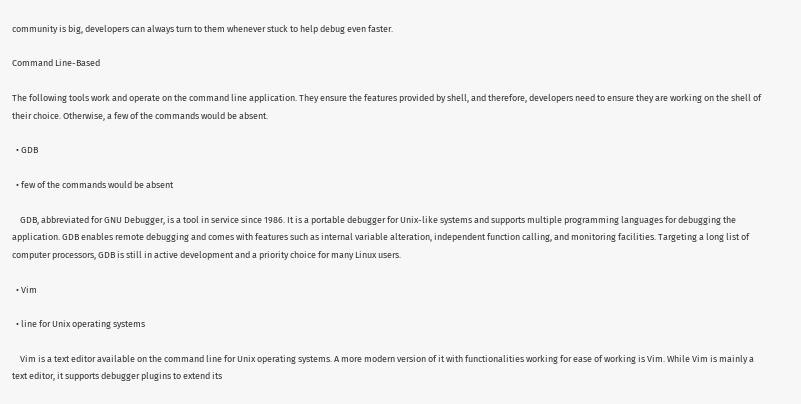community is big, developers can always turn to them whenever stuck to help debug even faster.

Command Line-Based

The following tools work and operate on the command line application. They ensure the features provided by shell, and therefore, developers need to ensure they are working on the shell of their choice. Otherwise, a few of the commands would be absent.

  • GDB

  • few of the commands would be absent

    GDB, abbreviated for GNU Debugger, is a tool in service since 1986. It is a portable debugger for Unix-like systems and supports multiple programming languages for debugging the application. GDB enables remote debugging and comes with features such as internal variable alteration, independent function calling, and monitoring facilities. Targeting a long list of computer processors, GDB is still in active development and a priority choice for many Linux users.

  • Vim

  • line for Unix operating systems

    Vim is a text editor available on the command line for Unix operating systems. A more modern version of it with functionalities working for ease of working is Vim. While Vim is mainly a text editor, it supports debugger plugins to extend its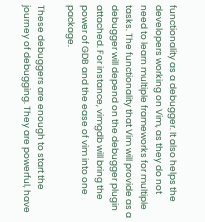functionality as a debugger. It also helps the developers working on Vim, as they do not need to learn multiple frameworks for multiple tasks. The functionality that Vim will provide as a debugger will depend on the debugger plugin attached. For instance, vimgdb will bring the power of GDB and the ease of vim into one package.

These debuggers are enough to start the journey of debugging. They are powerful, have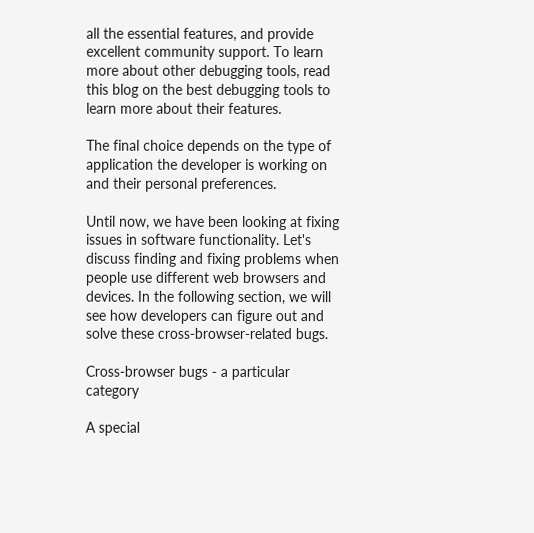all the essential features, and provide excellent community support. To learn more about other debugging tools, read this blog on the best debugging tools to learn more about their features.

The final choice depends on the type of application the developer is working on and their personal preferences.

Until now, we have been looking at fixing issues in software functionality. Let's discuss finding and fixing problems when people use different web browsers and devices. In the following section, we will see how developers can figure out and solve these cross-browser-related bugs.

Cross-browser bugs - a particular category

A special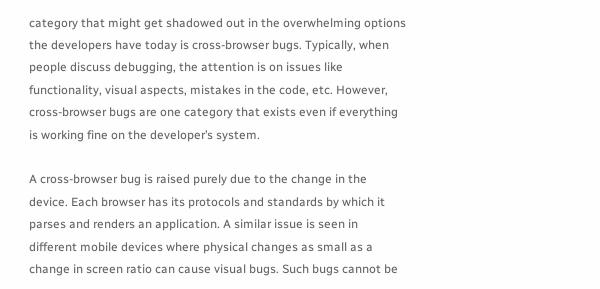category that might get shadowed out in the overwhelming options the developers have today is cross-browser bugs. Typically, when people discuss debugging, the attention is on issues like functionality, visual aspects, mistakes in the code, etc. However, cross-browser bugs are one category that exists even if everything is working fine on the developer’s system.

A cross-browser bug is raised purely due to the change in the device. Each browser has its protocols and standards by which it parses and renders an application. A similar issue is seen in different mobile devices where physical changes as small as a change in screen ratio can cause visual bugs. Such bugs cannot be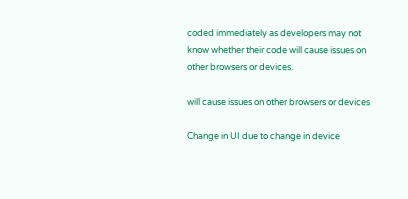coded immediately as developers may not know whether their code will cause issues on other browsers or devices.

will cause issues on other browsers or devices

Change in UI due to change in device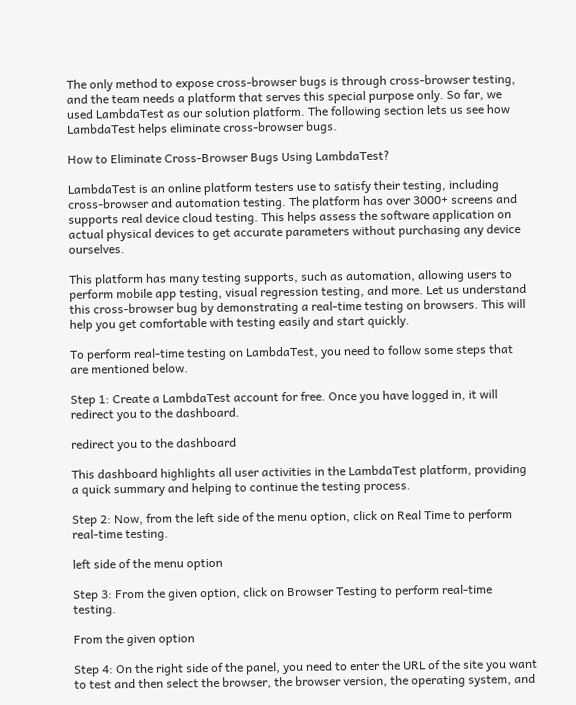The only method to expose cross-browser bugs is through cross-browser testing, and the team needs a platform that serves this special purpose only. So far, we used LambdaTest as our solution platform. The following section lets us see how LambdaTest helps eliminate cross-browser bugs.

How to Eliminate Cross-Browser Bugs Using LambdaTest?

LambdaTest is an online platform testers use to satisfy their testing, including cross-browser and automation testing. The platform has over 3000+ screens and supports real device cloud testing. This helps assess the software application on actual physical devices to get accurate parameters without purchasing any device ourselves.

This platform has many testing supports, such as automation, allowing users to perform mobile app testing, visual regression testing, and more. Let us understand this cross-browser bug by demonstrating a real-time testing on browsers. This will help you get comfortable with testing easily and start quickly.

To perform real-time testing on LambdaTest, you need to follow some steps that are mentioned below.

Step 1: Create a LambdaTest account for free. Once you have logged in, it will redirect you to the dashboard.

redirect you to the dashboard

This dashboard highlights all user activities in the LambdaTest platform, providing a quick summary and helping to continue the testing process.

Step 2: Now, from the left side of the menu option, click on Real Time to perform real-time testing.

left side of the menu option

Step 3: From the given option, click on Browser Testing to perform real-time testing.

From the given option

Step 4: On the right side of the panel, you need to enter the URL of the site you want to test and then select the browser, the browser version, the operating system, and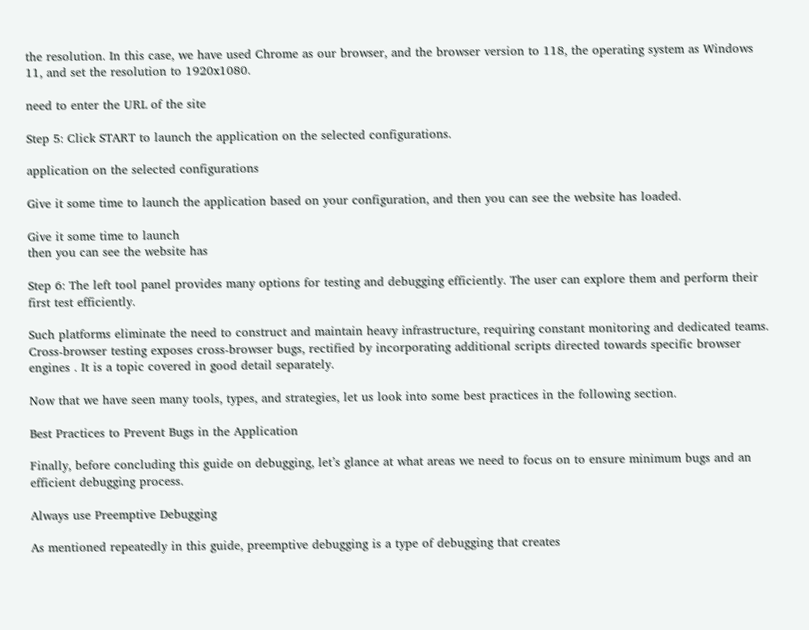the resolution. In this case, we have used Chrome as our browser, and the browser version to 118, the operating system as Windows 11, and set the resolution to 1920x1080.

need to enter the URL of the site

Step 5: Click START to launch the application on the selected configurations.

application on the selected configurations

Give it some time to launch the application based on your configuration, and then you can see the website has loaded.

Give it some time to launch
then you can see the website has

Step 6: The left tool panel provides many options for testing and debugging efficiently. The user can explore them and perform their first test efficiently.

Such platforms eliminate the need to construct and maintain heavy infrastructure, requiring constant monitoring and dedicated teams. Cross-browser testing exposes cross-browser bugs, rectified by incorporating additional scripts directed towards specific browser engines . It is a topic covered in good detail separately.

Now that we have seen many tools, types, and strategies, let us look into some best practices in the following section.

Best Practices to Prevent Bugs in the Application

Finally, before concluding this guide on debugging, let’s glance at what areas we need to focus on to ensure minimum bugs and an efficient debugging process.

Always use Preemptive Debugging

As mentioned repeatedly in this guide, preemptive debugging is a type of debugging that creates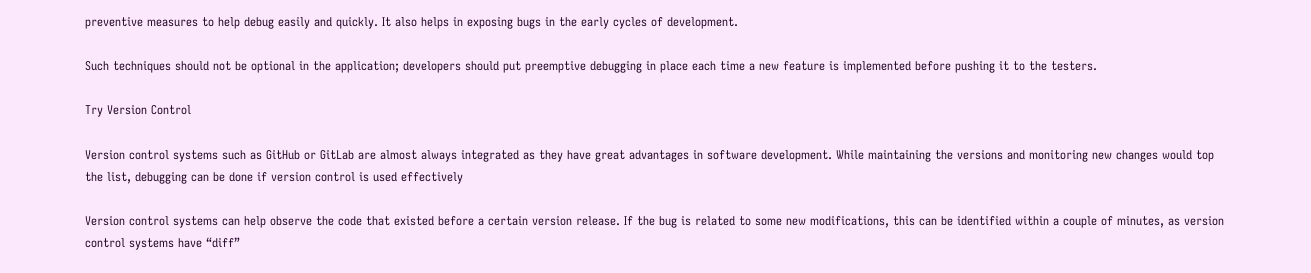preventive measures to help debug easily and quickly. It also helps in exposing bugs in the early cycles of development.

Such techniques should not be optional in the application; developers should put preemptive debugging in place each time a new feature is implemented before pushing it to the testers.

Try Version Control

Version control systems such as GitHub or GitLab are almost always integrated as they have great advantages in software development. While maintaining the versions and monitoring new changes would top the list, debugging can be done if version control is used effectively

Version control systems can help observe the code that existed before a certain version release. If the bug is related to some new modifications, this can be identified within a couple of minutes, as version control systems have “diff”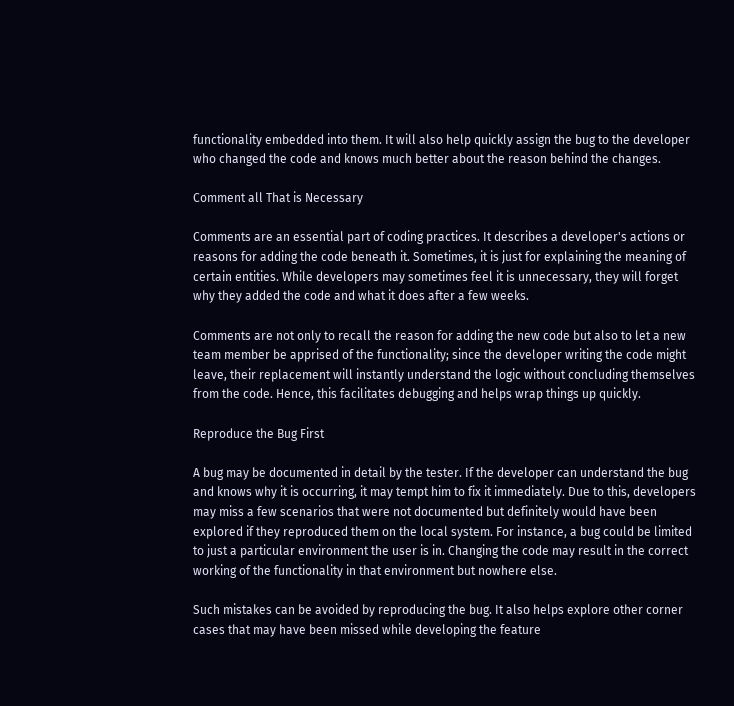functionality embedded into them. It will also help quickly assign the bug to the developer who changed the code and knows much better about the reason behind the changes.

Comment all That is Necessary

Comments are an essential part of coding practices. It describes a developer's actions or reasons for adding the code beneath it. Sometimes, it is just for explaining the meaning of certain entities. While developers may sometimes feel it is unnecessary, they will forget why they added the code and what it does after a few weeks.

Comments are not only to recall the reason for adding the new code but also to let a new team member be apprised of the functionality; since the developer writing the code might leave, their replacement will instantly understand the logic without concluding themselves from the code. Hence, this facilitates debugging and helps wrap things up quickly.

Reproduce the Bug First

A bug may be documented in detail by the tester. If the developer can understand the bug and knows why it is occurring, it may tempt him to fix it immediately. Due to this, developers may miss a few scenarios that were not documented but definitely would have been explored if they reproduced them on the local system. For instance, a bug could be limited to just a particular environment the user is in. Changing the code may result in the correct working of the functionality in that environment but nowhere else.

Such mistakes can be avoided by reproducing the bug. It also helps explore other corner cases that may have been missed while developing the feature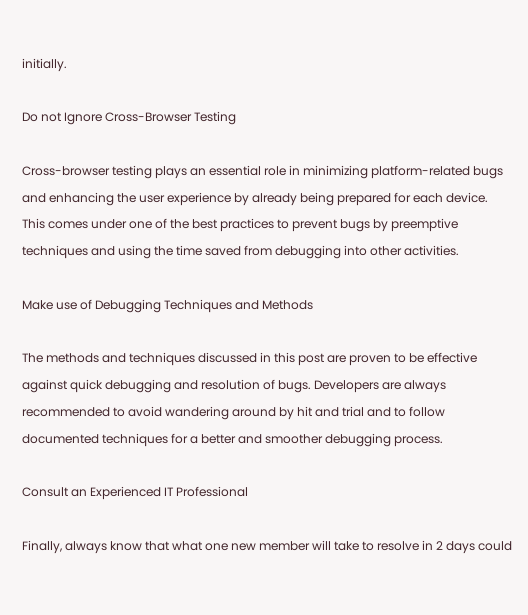initially.

Do not Ignore Cross-Browser Testing

Cross-browser testing plays an essential role in minimizing platform-related bugs and enhancing the user experience by already being prepared for each device. This comes under one of the best practices to prevent bugs by preemptive techniques and using the time saved from debugging into other activities.

Make use of Debugging Techniques and Methods

The methods and techniques discussed in this post are proven to be effective against quick debugging and resolution of bugs. Developers are always recommended to avoid wandering around by hit and trial and to follow documented techniques for a better and smoother debugging process.

Consult an Experienced IT Professional

Finally, always know that what one new member will take to resolve in 2 days could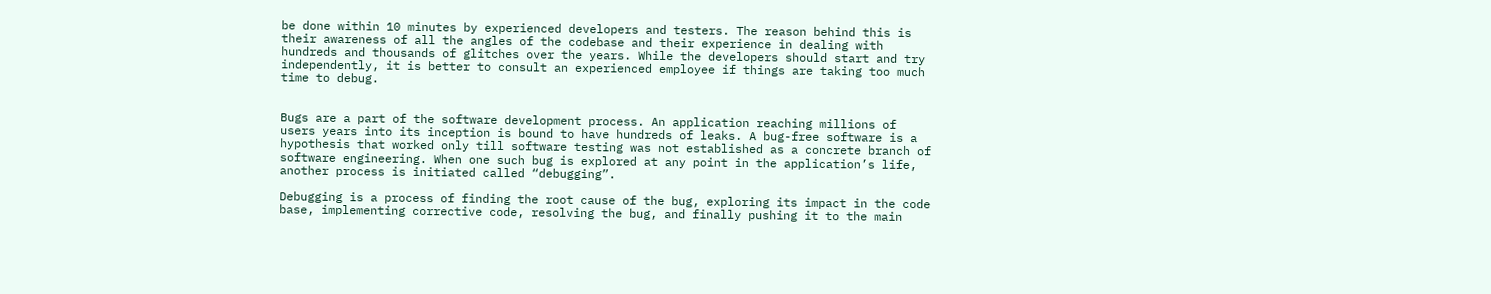be done within 10 minutes by experienced developers and testers. The reason behind this is their awareness of all the angles of the codebase and their experience in dealing with hundreds and thousands of glitches over the years. While the developers should start and try independently, it is better to consult an experienced employee if things are taking too much time to debug.


Bugs are a part of the software development process. An application reaching millions of users years into its inception is bound to have hundreds of leaks. A bug-free software is a hypothesis that worked only till software testing was not established as a concrete branch of software engineering. When one such bug is explored at any point in the application’s life, another process is initiated called “debugging”.

Debugging is a process of finding the root cause of the bug, exploring its impact in the code base, implementing corrective code, resolving the bug, and finally pushing it to the main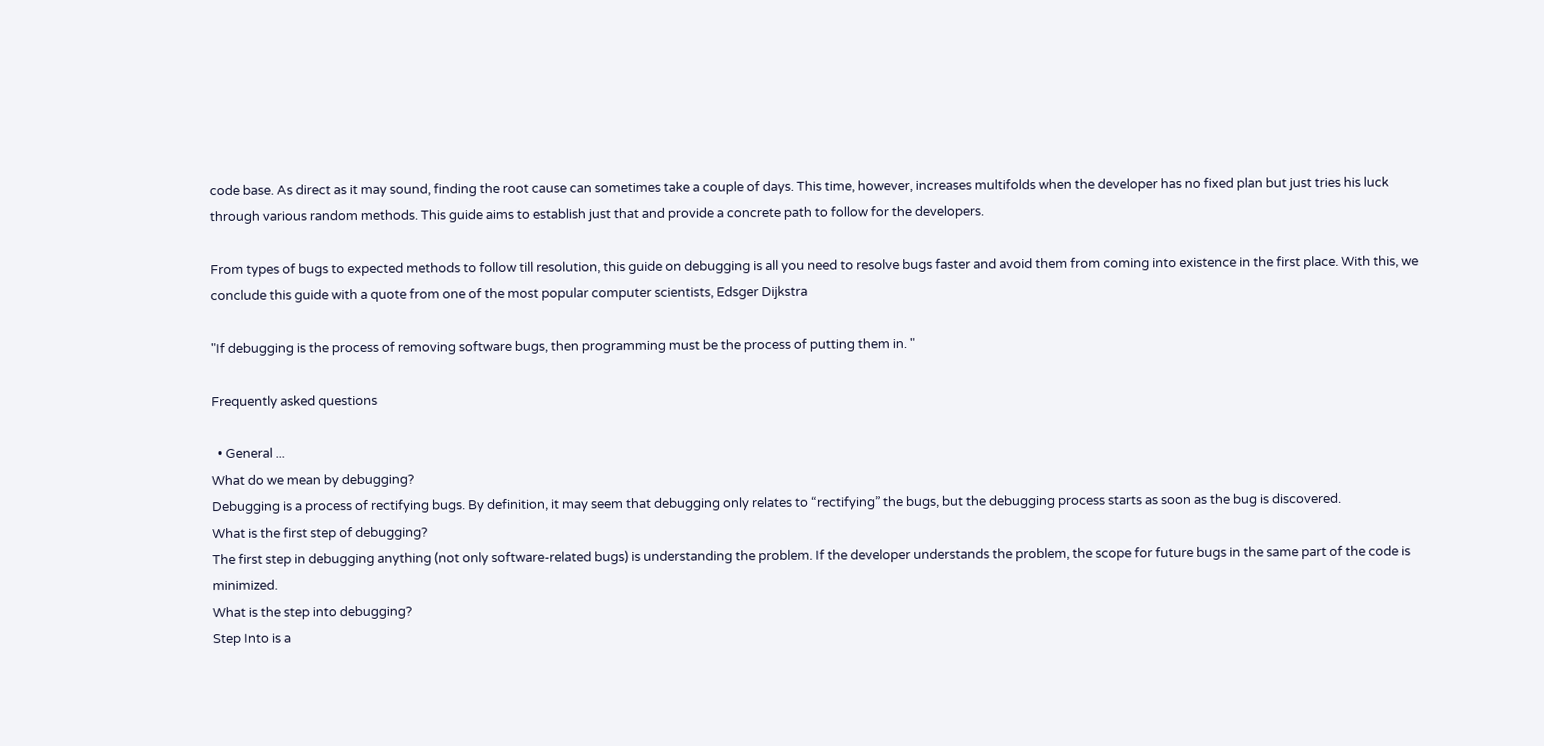code base. As direct as it may sound, finding the root cause can sometimes take a couple of days. This time, however, increases multifolds when the developer has no fixed plan but just tries his luck through various random methods. This guide aims to establish just that and provide a concrete path to follow for the developers.

From types of bugs to expected methods to follow till resolution, this guide on debugging is all you need to resolve bugs faster and avoid them from coming into existence in the first place. With this, we conclude this guide with a quote from one of the most popular computer scientists, Edsger Dijkstra

"If debugging is the process of removing software bugs, then programming must be the process of putting them in. "

Frequently asked questions

  • General ...
What do we mean by debugging?
Debugging is a process of rectifying bugs. By definition, it may seem that debugging only relates to “rectifying” the bugs, but the debugging process starts as soon as the bug is discovered.
What is the first step of debugging?
The first step in debugging anything (not only software-related bugs) is understanding the problem. If the developer understands the problem, the scope for future bugs in the same part of the code is minimized.
What is the step into debugging?
Step Into is a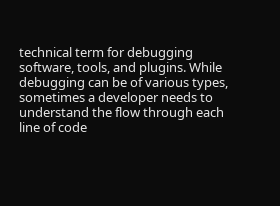technical term for debugging software, tools, and plugins. While debugging can be of various types, sometimes a developer needs to understand the flow through each line of code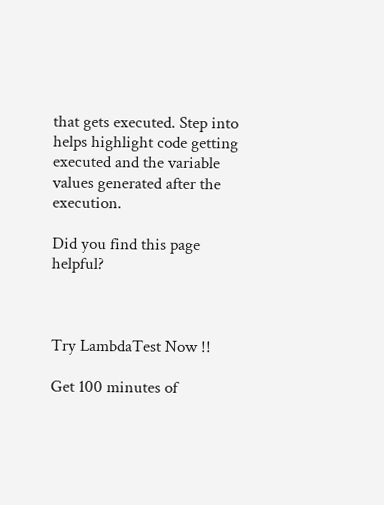that gets executed. Step into helps highlight code getting executed and the variable values generated after the execution.

Did you find this page helpful?



Try LambdaTest Now !!

Get 100 minutes of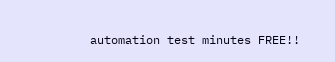automation test minutes FREE!!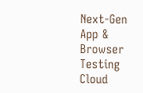Next-Gen App & Browser Testing Cloud